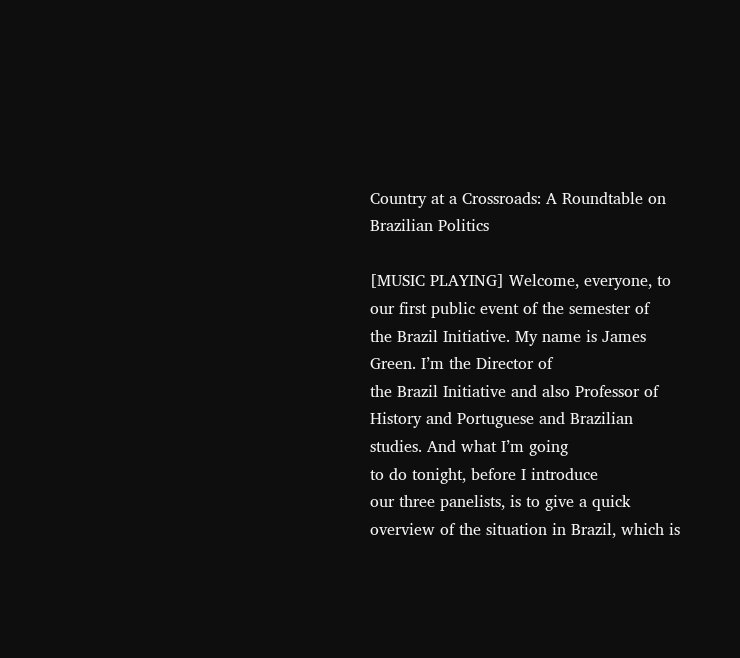Country at a Crossroads: A Roundtable on Brazilian Politics

[MUSIC PLAYING] Welcome, everyone, to
our first public event of the semester of
the Brazil Initiative. My name is James Green. I’m the Director of
the Brazil Initiative and also Professor of
History and Portuguese and Brazilian studies. And what I’m going
to do tonight, before I introduce
our three panelists, is to give a quick
overview of the situation in Brazil, which is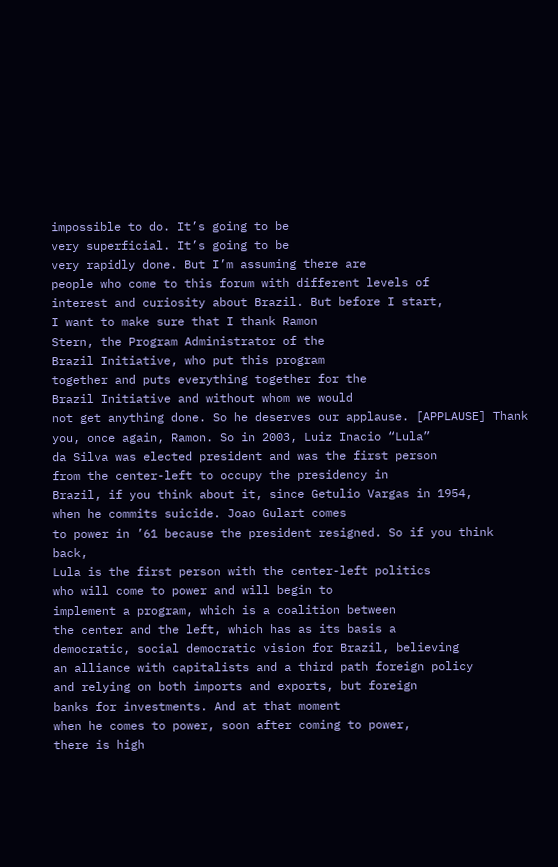impossible to do. It’s going to be
very superficial. It’s going to be
very rapidly done. But I’m assuming there are
people who come to this forum with different levels of
interest and curiosity about Brazil. But before I start,
I want to make sure that I thank Ramon
Stern, the Program Administrator of the
Brazil Initiative, who put this program
together and puts everything together for the
Brazil Initiative and without whom we would
not get anything done. So he deserves our applause. [APPLAUSE] Thank you, once again, Ramon. So in 2003, Luiz Inacio “Lula”
da Silva was elected president and was the first person
from the center-left to occupy the presidency in
Brazil, if you think about it, since Getulio Vargas in 1954,
when he commits suicide. Joao Gulart comes
to power in ’61 because the president resigned. So if you think back,
Lula is the first person with the center-left politics
who will come to power and will begin to
implement a program, which is a coalition between
the center and the left, which has as its basis a
democratic, social democratic vision for Brazil, believing
an alliance with capitalists and a third path foreign policy
and relying on both imports and exports, but foreign
banks for investments. And at that moment
when he comes to power, soon after coming to power,
there is high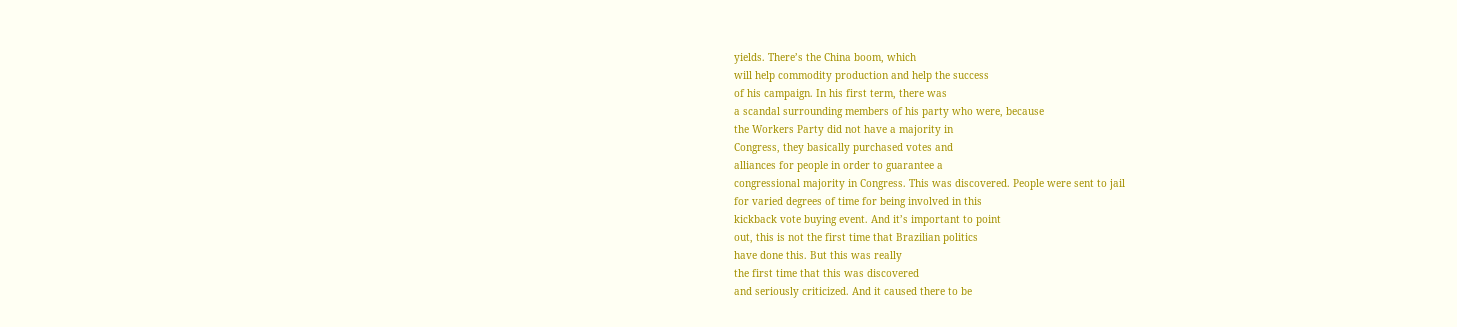yields. There’s the China boom, which
will help commodity production and help the success
of his campaign. In his first term, there was
a scandal surrounding members of his party who were, because
the Workers Party did not have a majority in
Congress, they basically purchased votes and
alliances for people in order to guarantee a
congressional majority in Congress. This was discovered. People were sent to jail
for varied degrees of time for being involved in this
kickback vote buying event. And it’s important to point
out, this is not the first time that Brazilian politics
have done this. But this was really
the first time that this was discovered
and seriously criticized. And it caused there to be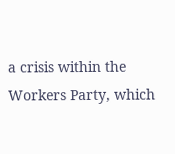a crisis within the Workers Party, which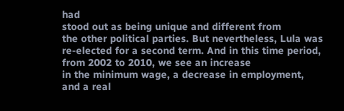had
stood out as being unique and different from
the other political parties. But nevertheless, Lula was
re-elected for a second term. And in this time period,
from 2002 to 2010, we see an increase
in the minimum wage, a decrease in employment,
and a real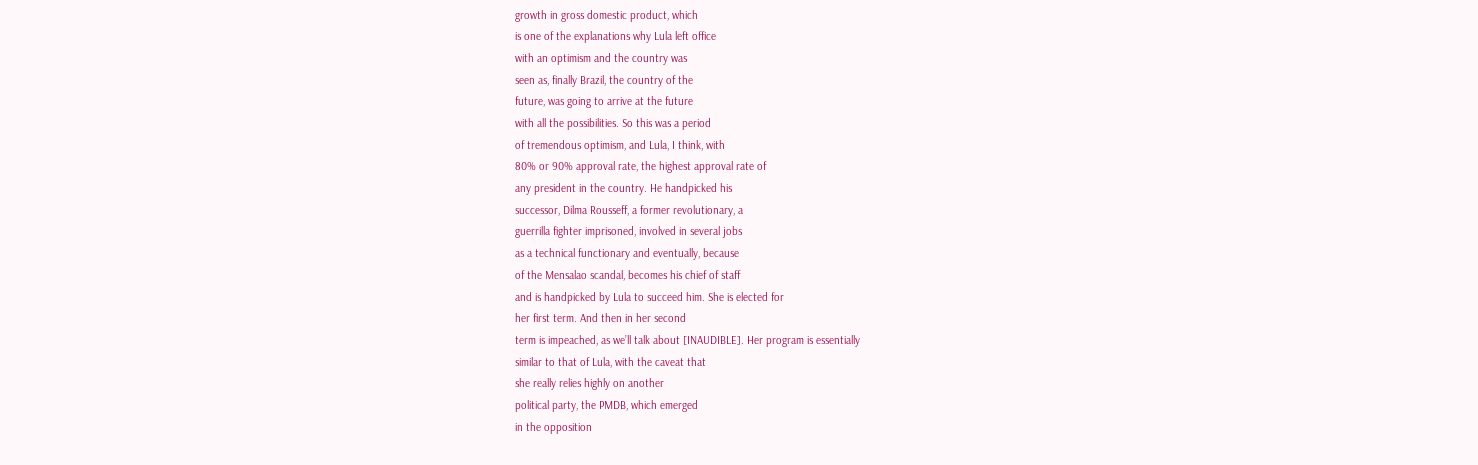growth in gross domestic product, which
is one of the explanations why Lula left office
with an optimism and the country was
seen as, finally Brazil, the country of the
future, was going to arrive at the future
with all the possibilities. So this was a period
of tremendous optimism, and Lula, I think, with
80% or 90% approval rate, the highest approval rate of
any president in the country. He handpicked his
successor, Dilma Rousseff, a former revolutionary, a
guerrilla fighter imprisoned, involved in several jobs
as a technical functionary and eventually, because
of the Mensalao scandal, becomes his chief of staff
and is handpicked by Lula to succeed him. She is elected for
her first term. And then in her second
term is impeached, as we’ll talk about [INAUDIBLE]. Her program is essentially
similar to that of Lula, with the caveat that
she really relies highly on another
political party, the PMDB, which emerged
in the opposition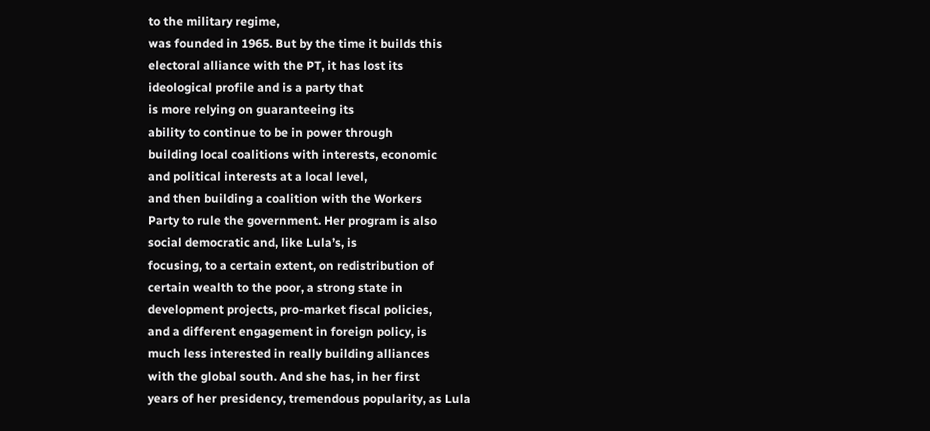to the military regime,
was founded in 1965. But by the time it builds this
electoral alliance with the PT, it has lost its
ideological profile and is a party that
is more relying on guaranteeing its
ability to continue to be in power through
building local coalitions with interests, economic
and political interests at a local level,
and then building a coalition with the Workers
Party to rule the government. Her program is also
social democratic and, like Lula’s, is
focusing, to a certain extent, on redistribution of
certain wealth to the poor, a strong state in
development projects, pro-market fiscal policies,
and a different engagement in foreign policy, is
much less interested in really building alliances
with the global south. And she has, in her first
years of her presidency, tremendous popularity, as Lula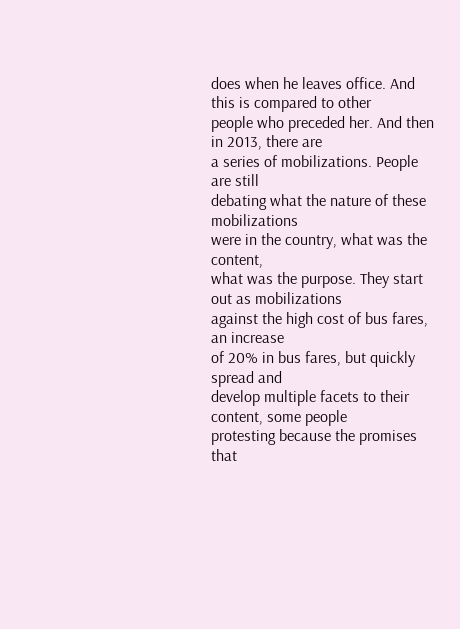does when he leaves office. And this is compared to other
people who preceded her. And then in 2013, there are
a series of mobilizations. People are still
debating what the nature of these mobilizations
were in the country, what was the content,
what was the purpose. They start out as mobilizations
against the high cost of bus fares, an increase
of 20% in bus fares, but quickly spread and
develop multiple facets to their content, some people
protesting because the promises that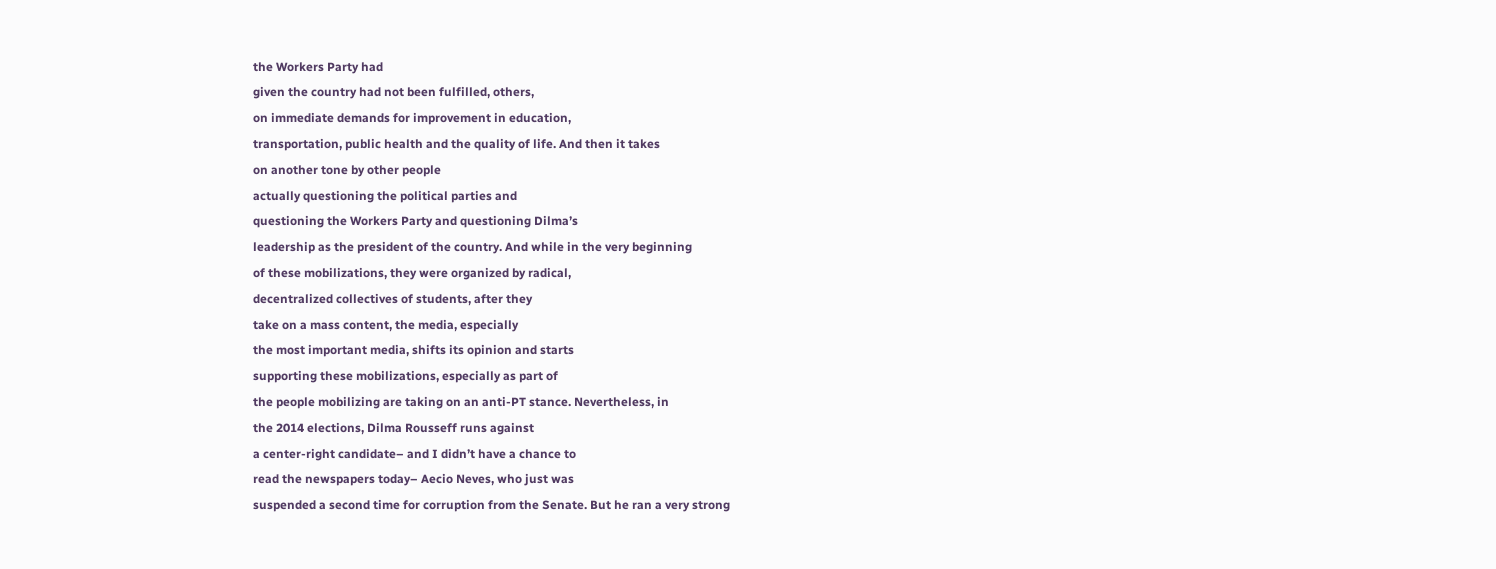the Workers Party had
given the country had not been fulfilled, others,
on immediate demands for improvement in education,
transportation, public health and the quality of life. And then it takes
on another tone by other people
actually questioning the political parties and
questioning the Workers Party and questioning Dilma’s
leadership as the president of the country. And while in the very beginning
of these mobilizations, they were organized by radical,
decentralized collectives of students, after they
take on a mass content, the media, especially
the most important media, shifts its opinion and starts
supporting these mobilizations, especially as part of
the people mobilizing are taking on an anti-PT stance. Nevertheless, in
the 2014 elections, Dilma Rousseff runs against
a center-right candidate– and I didn’t have a chance to
read the newspapers today– Aecio Neves, who just was
suspended a second time for corruption from the Senate. But he ran a very strong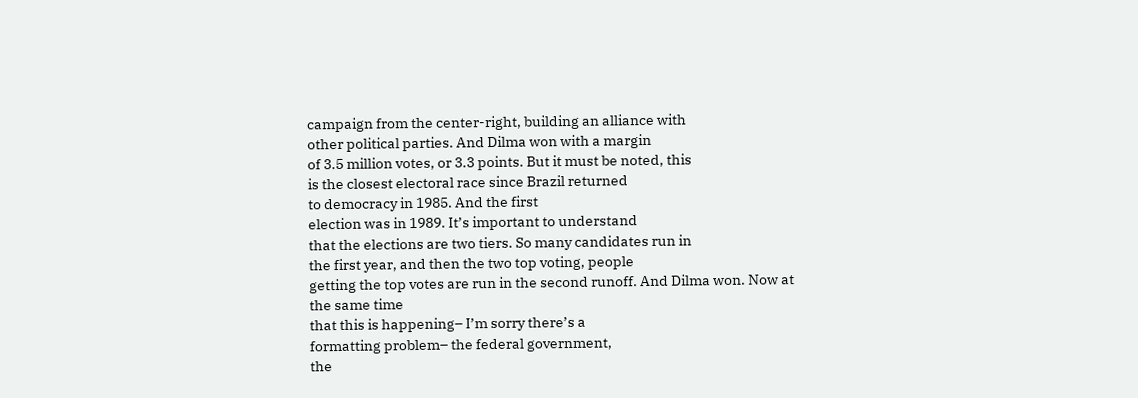campaign from the center-right, building an alliance with
other political parties. And Dilma won with a margin
of 3.5 million votes, or 3.3 points. But it must be noted, this
is the closest electoral race since Brazil returned
to democracy in 1985. And the first
election was in 1989. It’s important to understand
that the elections are two tiers. So many candidates run in
the first year, and then the two top voting, people
getting the top votes are run in the second runoff. And Dilma won. Now at the same time
that this is happening– I’m sorry there’s a
formatting problem– the federal government,
the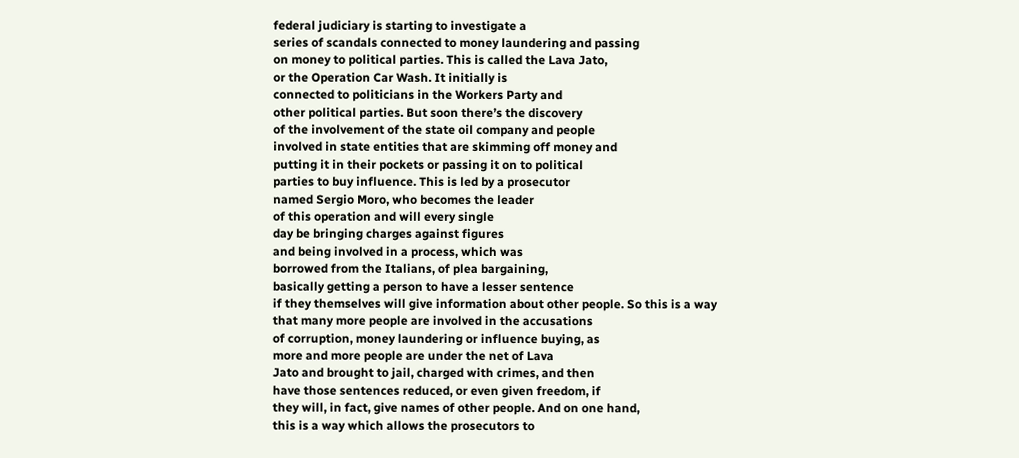federal judiciary is starting to investigate a
series of scandals connected to money laundering and passing
on money to political parties. This is called the Lava Jato,
or the Operation Car Wash. It initially is
connected to politicians in the Workers Party and
other political parties. But soon there’s the discovery
of the involvement of the state oil company and people
involved in state entities that are skimming off money and
putting it in their pockets or passing it on to political
parties to buy influence. This is led by a prosecutor
named Sergio Moro, who becomes the leader
of this operation and will every single
day be bringing charges against figures
and being involved in a process, which was
borrowed from the Italians, of plea bargaining,
basically getting a person to have a lesser sentence
if they themselves will give information about other people. So this is a way
that many more people are involved in the accusations
of corruption, money laundering or influence buying, as
more and more people are under the net of Lava
Jato and brought to jail, charged with crimes, and then
have those sentences reduced, or even given freedom, if
they will, in fact, give names of other people. And on one hand,
this is a way which allows the prosecutors to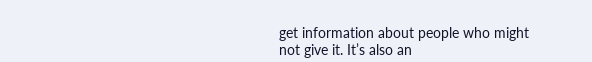get information about people who might not give it. It’s also an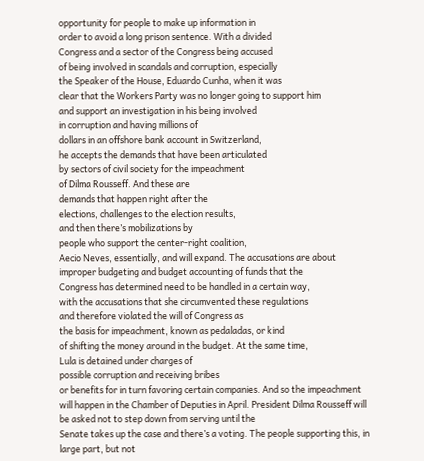opportunity for people to make up information in
order to avoid a long prison sentence. With a divided
Congress and a sector of the Congress being accused
of being involved in scandals and corruption, especially
the Speaker of the House, Eduardo Cunha, when it was
clear that the Workers Party was no longer going to support him
and support an investigation in his being involved
in corruption and having millions of
dollars in an offshore bank account in Switzerland,
he accepts the demands that have been articulated
by sectors of civil society for the impeachment
of Dilma Rousseff. And these are
demands that happen right after the
elections, challenges to the election results,
and then there’s mobilizations by
people who support the center-right coalition,
Aecio Neves, essentially, and will expand. The accusations are about
improper budgeting and budget accounting of funds that the
Congress has determined need to be handled in a certain way,
with the accusations that she circumvented these regulations
and therefore violated the will of Congress as
the basis for impeachment, known as pedaladas, or kind
of shifting the money around in the budget. At the same time,
Lula is detained under charges of
possible corruption and receiving bribes
or benefits for in turn favoring certain companies. And so the impeachment
will happen in the Chamber of Deputies in April. President Dilma Rousseff will
be asked not to step down from serving until the
Senate takes up the case and there’s a voting. The people supporting this, in
large part, but not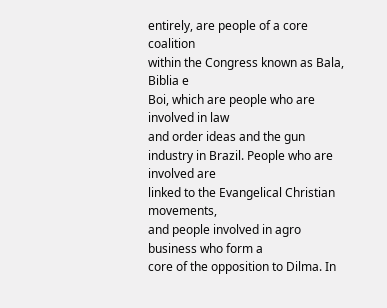entirely, are people of a core coalition
within the Congress known as Bala, Biblia e
Boi, which are people who are involved in law
and order ideas and the gun industry in Brazil. People who are involved are
linked to the Evangelical Christian movements,
and people involved in agro business who form a
core of the opposition to Dilma. In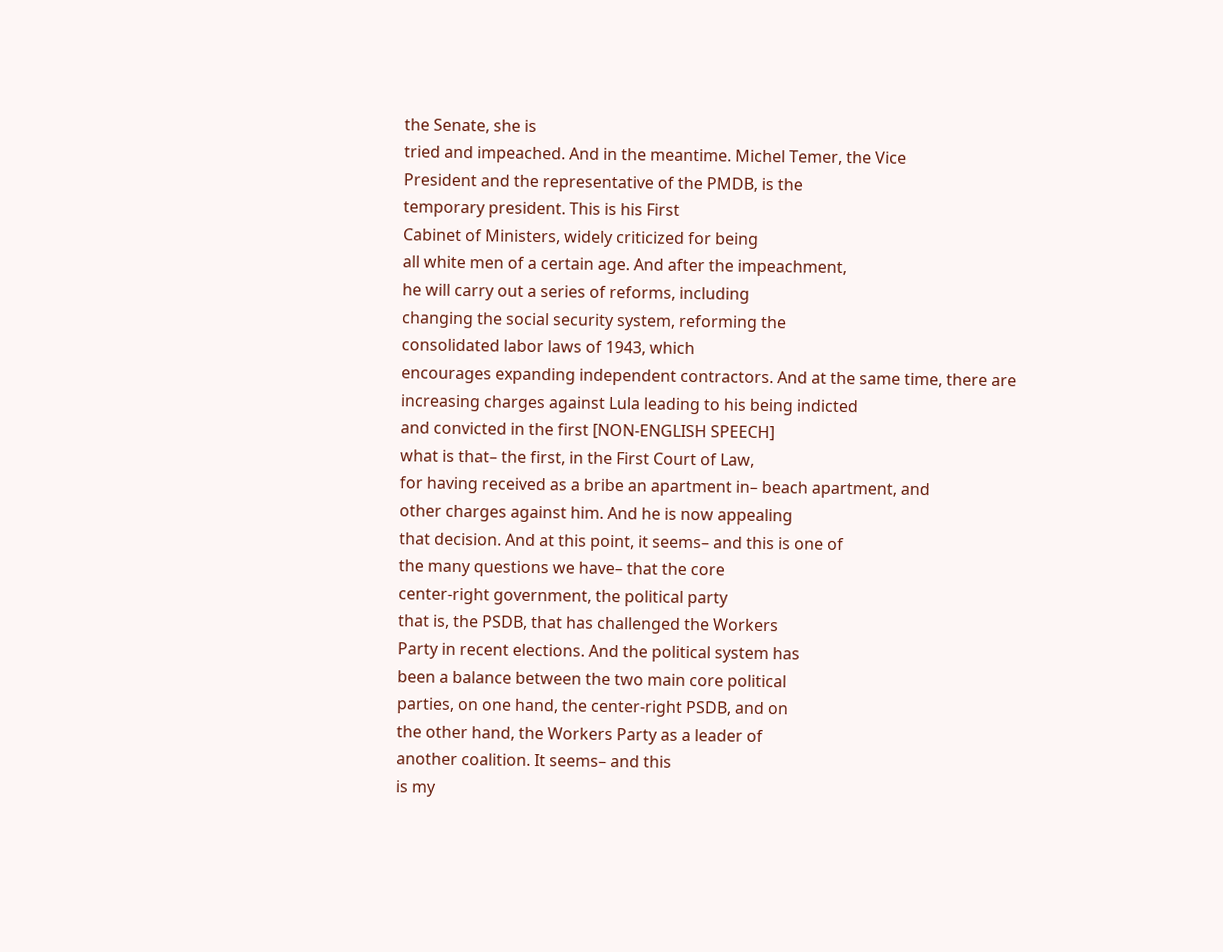the Senate, she is
tried and impeached. And in the meantime. Michel Temer, the Vice
President and the representative of the PMDB, is the
temporary president. This is his First
Cabinet of Ministers, widely criticized for being
all white men of a certain age. And after the impeachment,
he will carry out a series of reforms, including
changing the social security system, reforming the
consolidated labor laws of 1943, which
encourages expanding independent contractors. And at the same time, there are
increasing charges against Lula leading to his being indicted
and convicted in the first [NON-ENGLISH SPEECH]
what is that– the first, in the First Court of Law,
for having received as a bribe an apartment in– beach apartment, and
other charges against him. And he is now appealing
that decision. And at this point, it seems– and this is one of
the many questions we have– that the core
center-right government, the political party
that is, the PSDB, that has challenged the Workers
Party in recent elections. And the political system has
been a balance between the two main core political
parties, on one hand, the center-right PSDB, and on
the other hand, the Workers Party as a leader of
another coalition. It seems– and this
is my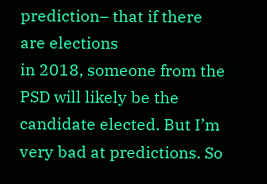prediction– that if there are elections
in 2018, someone from the PSD will likely be the
candidate elected. But I’m very bad at predictions. So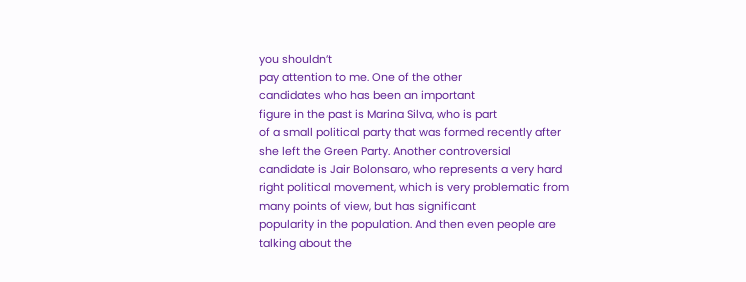you shouldn’t
pay attention to me. One of the other
candidates who has been an important
figure in the past is Marina Silva, who is part
of a small political party that was formed recently after
she left the Green Party. Another controversial
candidate is Jair Bolonsaro, who represents a very hard
right political movement, which is very problematic from
many points of view, but has significant
popularity in the population. And then even people are
talking about the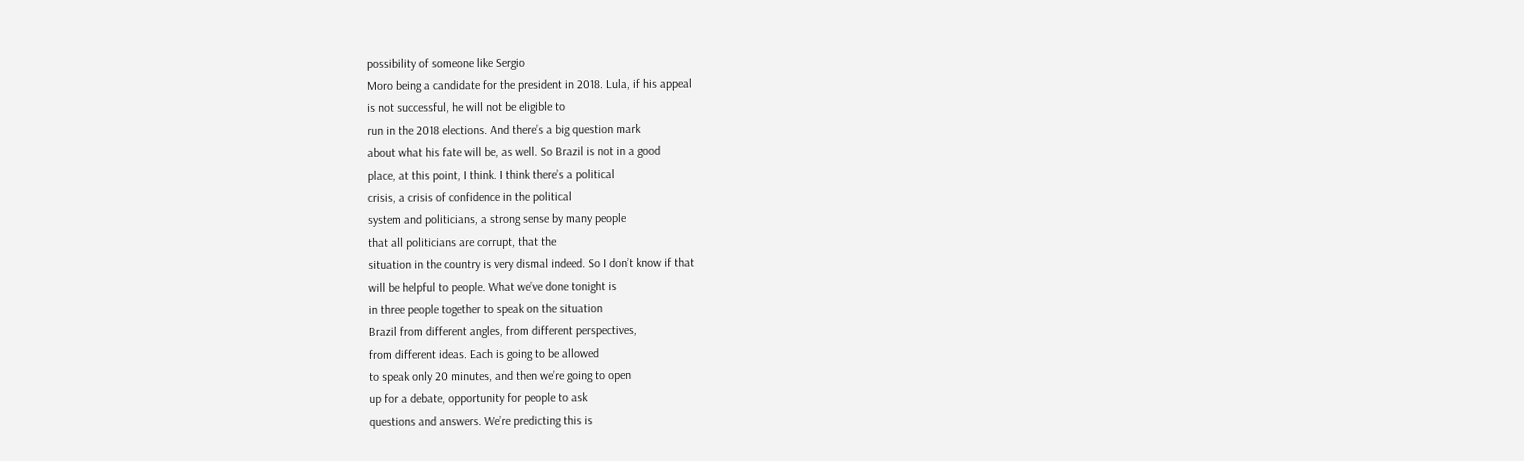possibility of someone like Sergio
Moro being a candidate for the president in 2018. Lula, if his appeal
is not successful, he will not be eligible to
run in the 2018 elections. And there’s a big question mark
about what his fate will be, as well. So Brazil is not in a good
place, at this point, I think. I think there’s a political
crisis, a crisis of confidence in the political
system and politicians, a strong sense by many people
that all politicians are corrupt, that the
situation in the country is very dismal indeed. So I don’t know if that
will be helpful to people. What we’ve done tonight is
in three people together to speak on the situation
Brazil from different angles, from different perspectives,
from different ideas. Each is going to be allowed
to speak only 20 minutes, and then we’re going to open
up for a debate, opportunity for people to ask
questions and answers. We’re predicting this is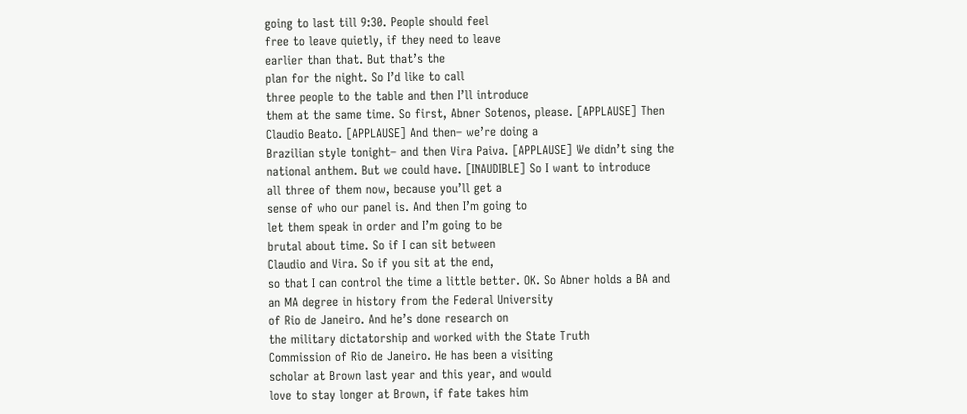going to last till 9:30. People should feel
free to leave quietly, if they need to leave
earlier than that. But that’s the
plan for the night. So I’d like to call
three people to the table and then I’ll introduce
them at the same time. So first, Abner Sotenos, please. [APPLAUSE] Then Claudio Beato. [APPLAUSE] And then– we’re doing a
Brazilian style tonight– and then Vira Paiva. [APPLAUSE] We didn’t sing the
national anthem. But we could have. [INAUDIBLE] So I want to introduce
all three of them now, because you’ll get a
sense of who our panel is. And then I’m going to
let them speak in order and I’m going to be
brutal about time. So if I can sit between
Claudio and Vira. So if you sit at the end,
so that I can control the time a little better. OK. So Abner holds a BA and
an MA degree in history from the Federal University
of Rio de Janeiro. And he’s done research on
the military dictatorship and worked with the State Truth
Commission of Rio de Janeiro. He has been a visiting
scholar at Brown last year and this year, and would
love to stay longer at Brown, if fate takes him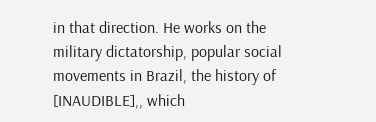in that direction. He works on the
military dictatorship, popular social
movements in Brazil, the history of
[INAUDIBLE],, which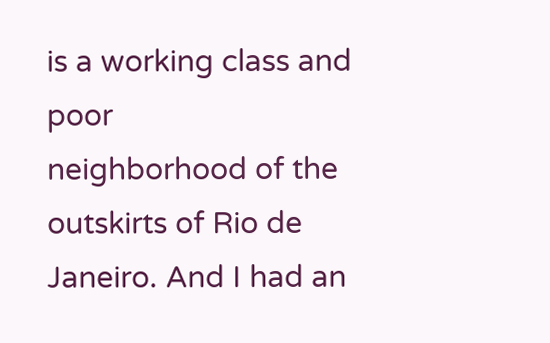is a working class and poor
neighborhood of the outskirts of Rio de Janeiro. And I had an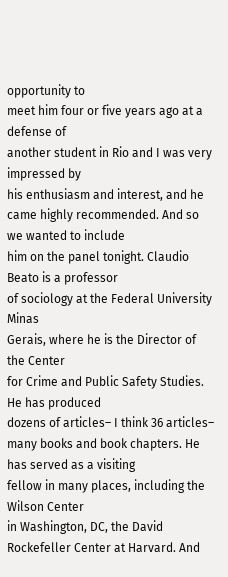opportunity to
meet him four or five years ago at a defense of
another student in Rio and I was very impressed by
his enthusiasm and interest, and he came highly recommended. And so we wanted to include
him on the panel tonight. Claudio Beato is a professor
of sociology at the Federal University Minas
Gerais, where he is the Director of the Center
for Crime and Public Safety Studies. He has produced
dozens of articles– I think 36 articles– many books and book chapters. He has served as a visiting
fellow in many places, including the Wilson Center
in Washington, DC, the David Rockefeller Center at Harvard. And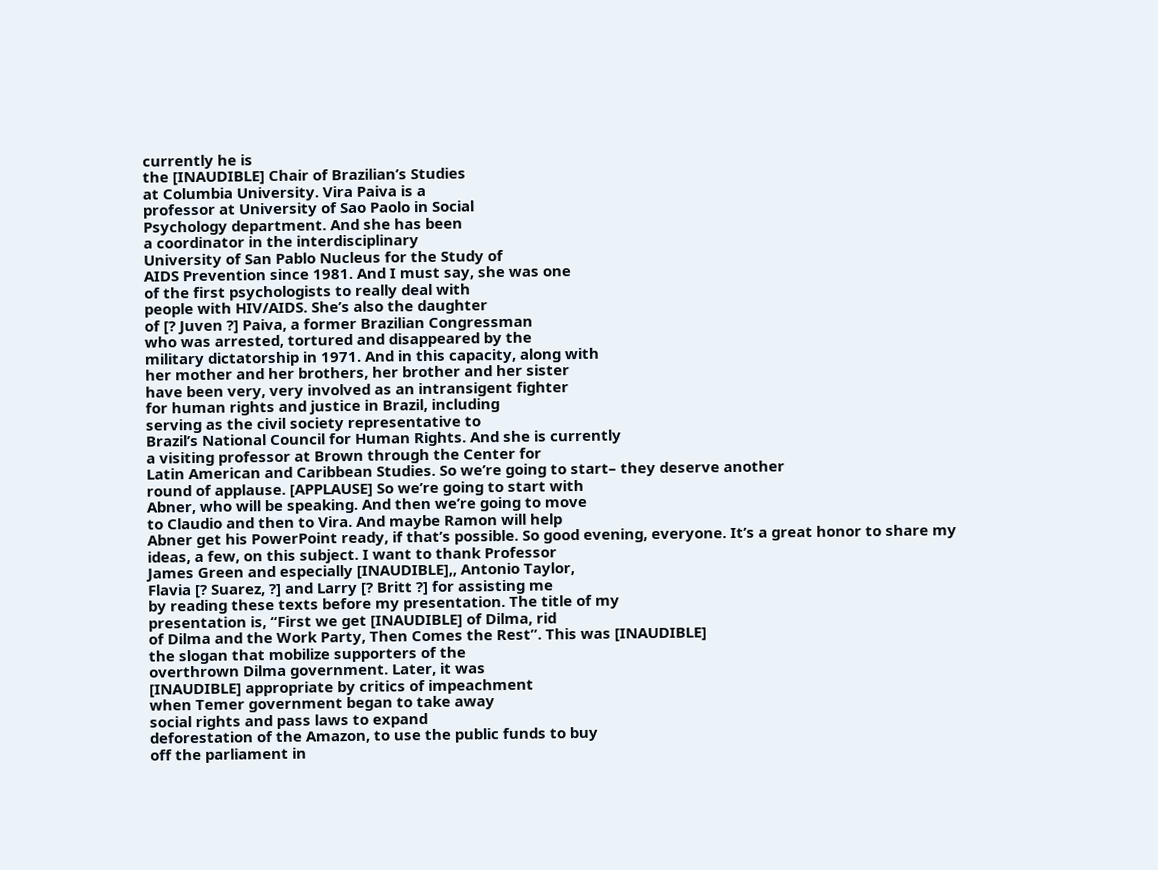currently he is
the [INAUDIBLE] Chair of Brazilian’s Studies
at Columbia University. Vira Paiva is a
professor at University of Sao Paolo in Social
Psychology department. And she has been
a coordinator in the interdisciplinary
University of San Pablo Nucleus for the Study of
AIDS Prevention since 1981. And I must say, she was one
of the first psychologists to really deal with
people with HIV/AIDS. She’s also the daughter
of [? Juven ?] Paiva, a former Brazilian Congressman
who was arrested, tortured and disappeared by the
military dictatorship in 1971. And in this capacity, along with
her mother and her brothers, her brother and her sister
have been very, very involved as an intransigent fighter
for human rights and justice in Brazil, including
serving as the civil society representative to
Brazil’s National Council for Human Rights. And she is currently
a visiting professor at Brown through the Center for
Latin American and Caribbean Studies. So we’re going to start– they deserve another
round of applause. [APPLAUSE] So we’re going to start with
Abner, who will be speaking. And then we’re going to move
to Claudio and then to Vira. And maybe Ramon will help
Abner get his PowerPoint ready, if that’s possible. So good evening, everyone. It’s a great honor to share my
ideas, a few, on this subject. I want to thank Professor
James Green and especially [INAUDIBLE],, Antonio Taylor,
Flavia [? Suarez, ?] and Larry [? Britt ?] for assisting me
by reading these texts before my presentation. The title of my
presentation is, “First we get [INAUDIBLE] of Dilma, rid
of Dilma and the Work Party, Then Comes the Rest”. This was [INAUDIBLE]
the slogan that mobilize supporters of the
overthrown Dilma government. Later, it was
[INAUDIBLE] appropriate by critics of impeachment
when Temer government began to take away
social rights and pass laws to expand
deforestation of the Amazon, to use the public funds to buy
off the parliament in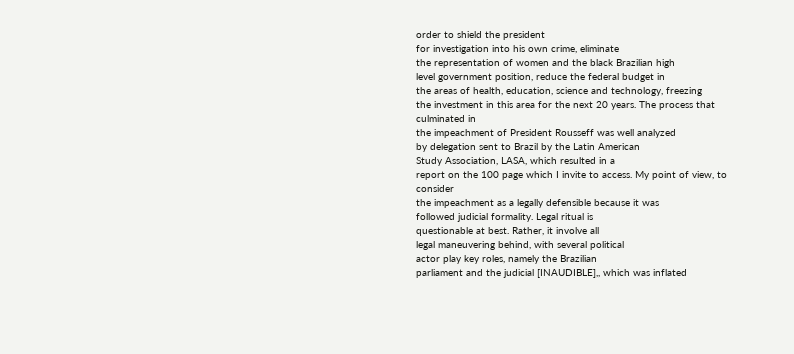order to shield the president
for investigation into his own crime, eliminate
the representation of women and the black Brazilian high
level government position, reduce the federal budget in
the areas of health, education, science and technology, freezing
the investment in this area for the next 20 years. The process that culminated in
the impeachment of President Rousseff was well analyzed
by delegation sent to Brazil by the Latin American
Study Association, LASA, which resulted in a
report on the 100 page which I invite to access. My point of view, to consider
the impeachment as a legally defensible because it was
followed judicial formality. Legal ritual is
questionable at best. Rather, it involve all
legal maneuvering behind, with several political
actor play key roles, namely the Brazilian
parliament and the judicial [INAUDIBLE],, which was inflated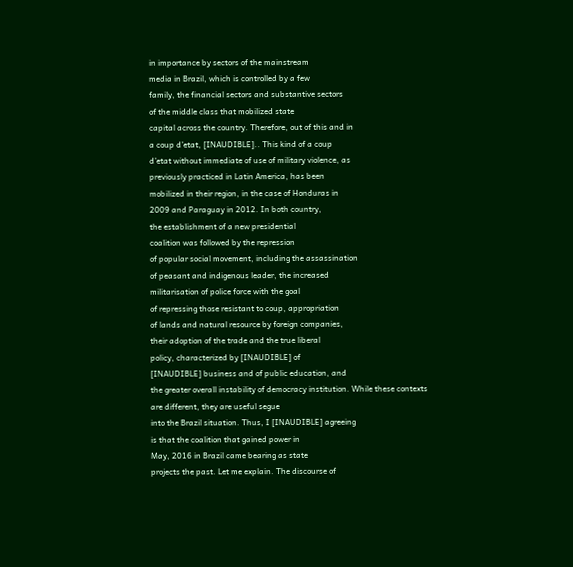in importance by sectors of the mainstream
media in Brazil, which is controlled by a few
family, the financial sectors and substantive sectors
of the middle class that mobilized state
capital across the country. Therefore, out of this and in
a coup d’etat, [INAUDIBLE].. This kind of a coup
d’etat without immediate of use of military violence, as
previously practiced in Latin America, has been
mobilized in their region, in the case of Honduras in
2009 and Paraguay in 2012. In both country,
the establishment of a new presidential
coalition was followed by the repression
of popular social movement, including the assassination
of peasant and indigenous leader, the increased
militarisation of police force with the goal
of repressing those resistant to coup, appropriation
of lands and natural resource by foreign companies,
their adoption of the trade and the true liberal
policy, characterized by [INAUDIBLE] of
[INAUDIBLE] business and of public education, and
the greater overall instability of democracy institution. While these contexts
are different, they are useful segue
into the Brazil situation. Thus, I [INAUDIBLE] agreeing
is that the coalition that gained power in
May, 2016 in Brazil came bearing as state
projects the past. Let me explain. The discourse of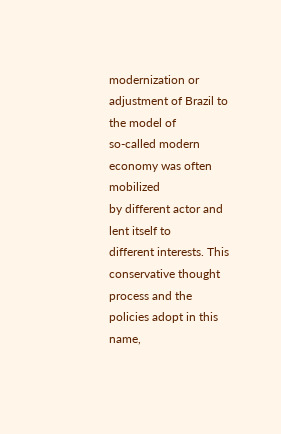modernization or adjustment of Brazil to the model of
so-called modern economy was often mobilized
by different actor and lent itself to
different interests. This conservative thought
process and the policies adopt in this name,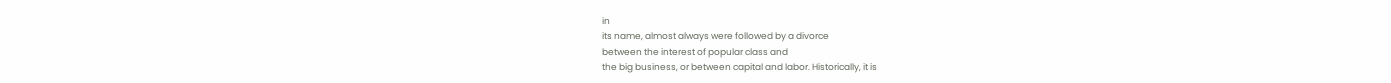in
its name, almost always were followed by a divorce
between the interest of popular class and
the big business, or between capital and labor. Historically, it is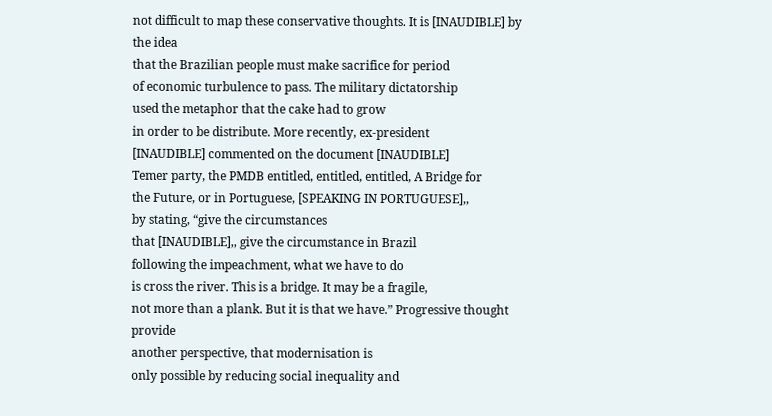not difficult to map these conservative thoughts. It is [INAUDIBLE] by the idea
that the Brazilian people must make sacrifice for period
of economic turbulence to pass. The military dictatorship
used the metaphor that the cake had to grow
in order to be distribute. More recently, ex-president
[INAUDIBLE] commented on the document [INAUDIBLE]
Temer party, the PMDB entitled, entitled, entitled, A Bridge for
the Future, or in Portuguese, [SPEAKING IN PORTUGUESE],,
by stating, “give the circumstances
that [INAUDIBLE],, give the circumstance in Brazil
following the impeachment, what we have to do
is cross the river. This is a bridge. It may be a fragile,
not more than a plank. But it is that we have.” Progressive thought provide
another perspective, that modernisation is
only possible by reducing social inequality and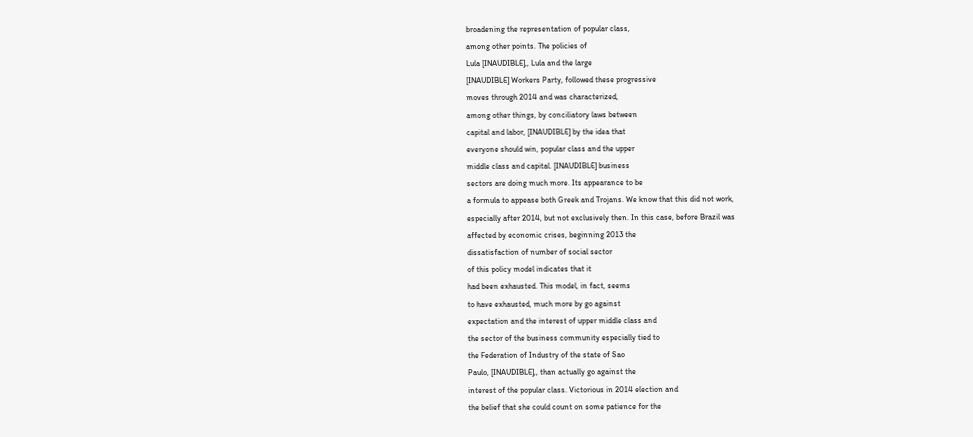broadening the representation of popular class,
among other points. The policies of
Lula [INAUDIBLE],, Lula and the large
[INAUDIBLE] Workers Party, followed these progressive
moves through 2014 and was characterized,
among other things, by conciliatory laws between
capital and labor, [INAUDIBLE] by the idea that
everyone should win, popular class and the upper
middle class and capital. [INAUDIBLE] business
sectors are doing much more. Its appearance to be
a formula to appease both Greek and Trojans. We know that this did not work,
especially after 2014, but not exclusively then. In this case, before Brazil was
affected by economic crises, beginning 2013 the
dissatisfaction of number of social sector
of this policy model indicates that it
had been exhausted. This model, in fact, seems
to have exhausted, much more by go against
expectation and the interest of upper middle class and
the sector of the business community especially tied to
the Federation of Industry of the state of Sao
Paulo, [INAUDIBLE],, than actually go against the
interest of the popular class. Victorious in 2014 election and
the belief that she could count on some patience for the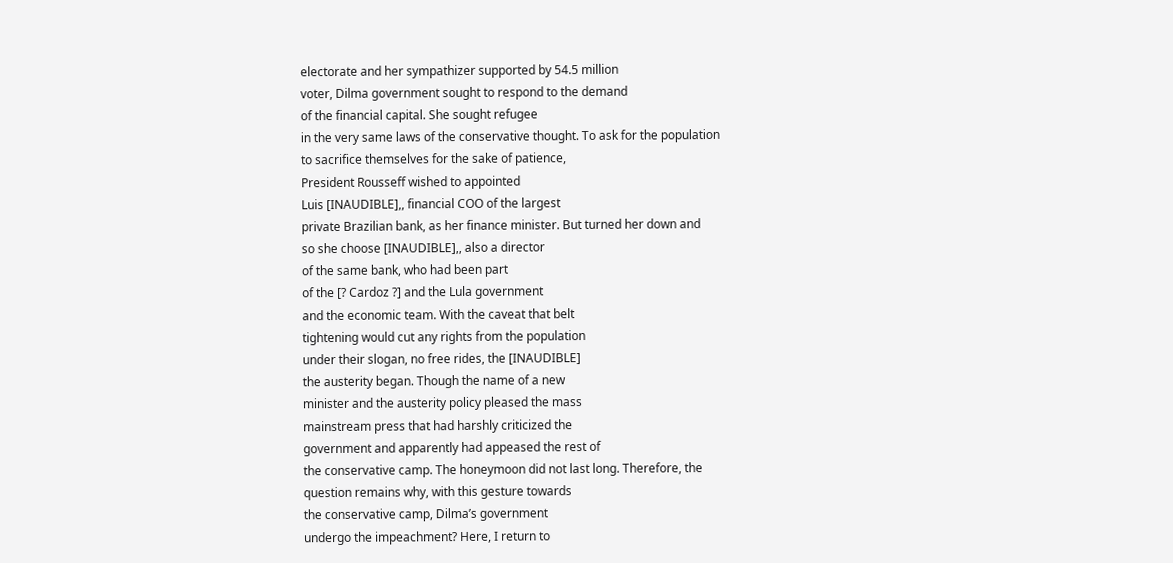electorate and her sympathizer supported by 54.5 million
voter, Dilma government sought to respond to the demand
of the financial capital. She sought refugee
in the very same laws of the conservative thought. To ask for the population
to sacrifice themselves for the sake of patience,
President Rousseff wished to appointed
Luis [INAUDIBLE],, financial COO of the largest
private Brazilian bank, as her finance minister. But turned her down and
so she choose [INAUDIBLE],, also a director
of the same bank, who had been part
of the [? Cardoz ?] and the Lula government
and the economic team. With the caveat that belt
tightening would cut any rights from the population
under their slogan, no free rides, the [INAUDIBLE]
the austerity began. Though the name of a new
minister and the austerity policy pleased the mass
mainstream press that had harshly criticized the
government and apparently had appeased the rest of
the conservative camp. The honeymoon did not last long. Therefore, the
question remains why, with this gesture towards
the conservative camp, Dilma’s government
undergo the impeachment? Here, I return to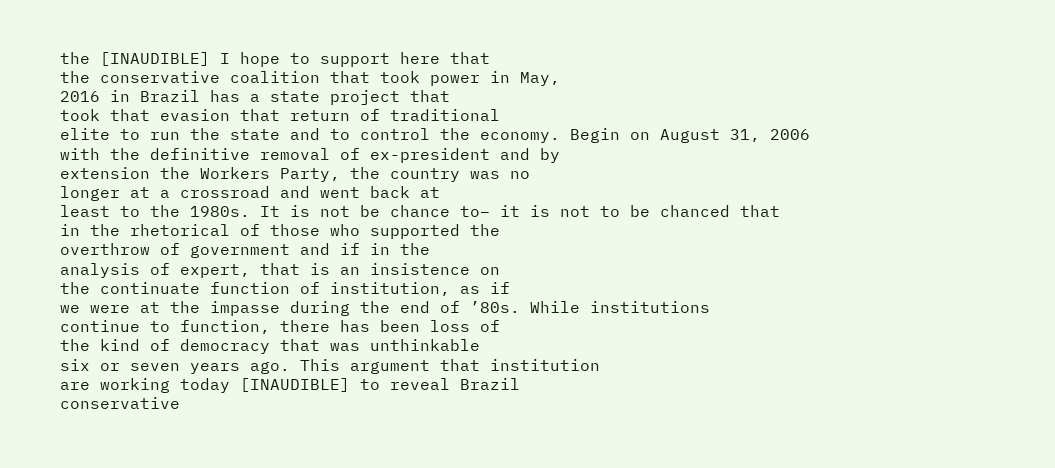the [INAUDIBLE] I hope to support here that
the conservative coalition that took power in May,
2016 in Brazil has a state project that
took that evasion that return of traditional
elite to run the state and to control the economy. Begin on August 31, 2006
with the definitive removal of ex-president and by
extension the Workers Party, the country was no
longer at a crossroad and went back at
least to the 1980s. It is not be chance to– it is not to be chanced that
in the rhetorical of those who supported the
overthrow of government and if in the
analysis of expert, that is an insistence on
the continuate function of institution, as if
we were at the impasse during the end of ’80s. While institutions
continue to function, there has been loss of
the kind of democracy that was unthinkable
six or seven years ago. This argument that institution
are working today [INAUDIBLE] to reveal Brazil
conservative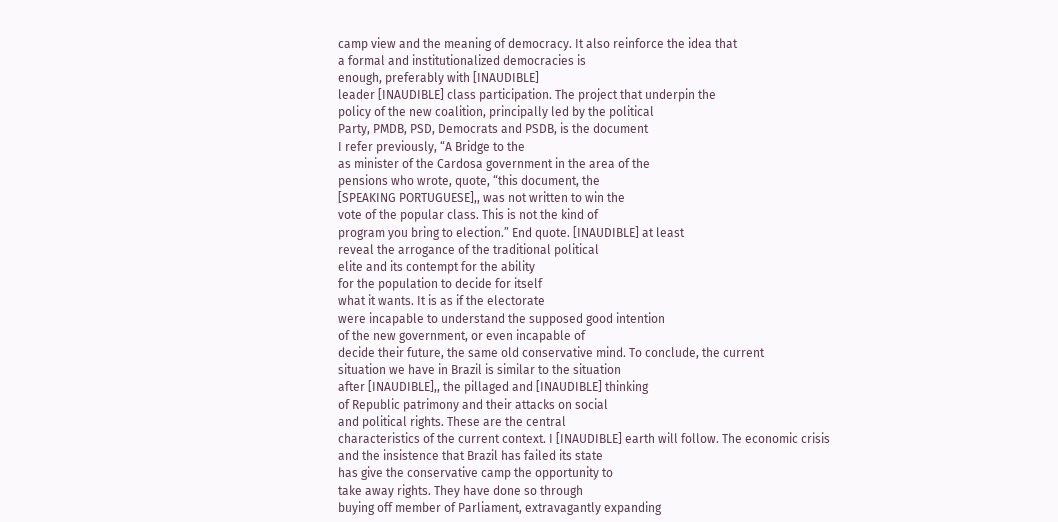camp view and the meaning of democracy. It also reinforce the idea that
a formal and institutionalized democracies is
enough, preferably with [INAUDIBLE]
leader [INAUDIBLE] class participation. The project that underpin the
policy of the new coalition, principally led by the political
Party, PMDB, PSD, Democrats and PSDB, is the document
I refer previously, “A Bridge to the
as minister of the Cardosa government in the area of the
pensions who wrote, quote, “this document, the
[SPEAKING PORTUGUESE],, was not written to win the
vote of the popular class. This is not the kind of
program you bring to election.” End quote. [INAUDIBLE] at least
reveal the arrogance of the traditional political
elite and its contempt for the ability
for the population to decide for itself
what it wants. It is as if the electorate
were incapable to understand the supposed good intention
of the new government, or even incapable of
decide their future, the same old conservative mind. To conclude, the current
situation we have in Brazil is similar to the situation
after [INAUDIBLE],, the pillaged and [INAUDIBLE] thinking
of Republic patrimony and their attacks on social
and political rights. These are the central
characteristics of the current context. I [INAUDIBLE] earth will follow. The economic crisis
and the insistence that Brazil has failed its state
has give the conservative camp the opportunity to
take away rights. They have done so through
buying off member of Parliament, extravagantly expanding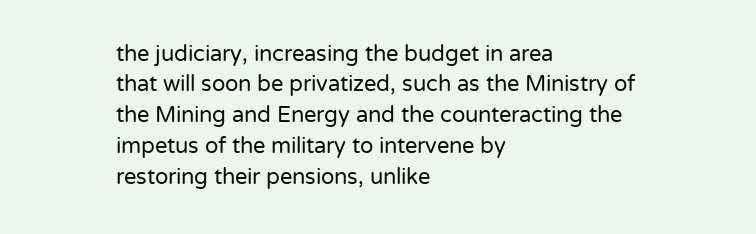the judiciary, increasing the budget in area
that will soon be privatized, such as the Ministry of
the Mining and Energy and the counteracting the
impetus of the military to intervene by
restoring their pensions, unlike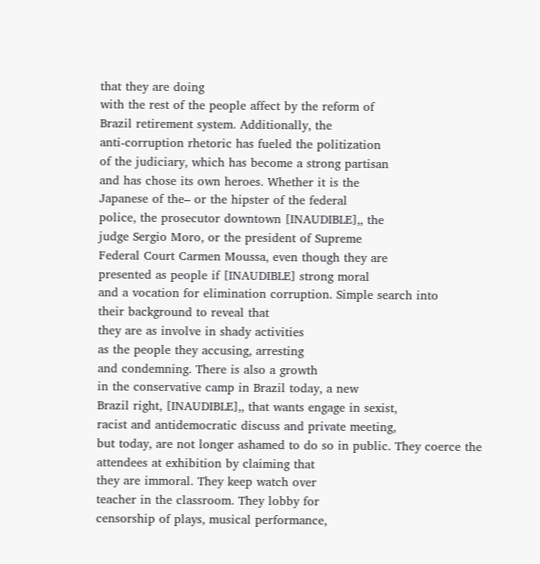that they are doing
with the rest of the people affect by the reform of
Brazil retirement system. Additionally, the
anti-corruption rhetoric has fueled the politization
of the judiciary, which has become a strong partisan
and has chose its own heroes. Whether it is the
Japanese of the– or the hipster of the federal
police, the prosecutor downtown [INAUDIBLE],, the
judge Sergio Moro, or the president of Supreme
Federal Court Carmen Moussa, even though they are
presented as people if [INAUDIBLE] strong moral
and a vocation for elimination corruption. Simple search into
their background to reveal that
they are as involve in shady activities
as the people they accusing, arresting
and condemning. There is also a growth
in the conservative camp in Brazil today, a new
Brazil right, [INAUDIBLE],, that wants engage in sexist,
racist and antidemocratic discuss and private meeting,
but today, are not longer ashamed to do so in public. They coerce the
attendees at exhibition by claiming that
they are immoral. They keep watch over
teacher in the classroom. They lobby for
censorship of plays, musical performance,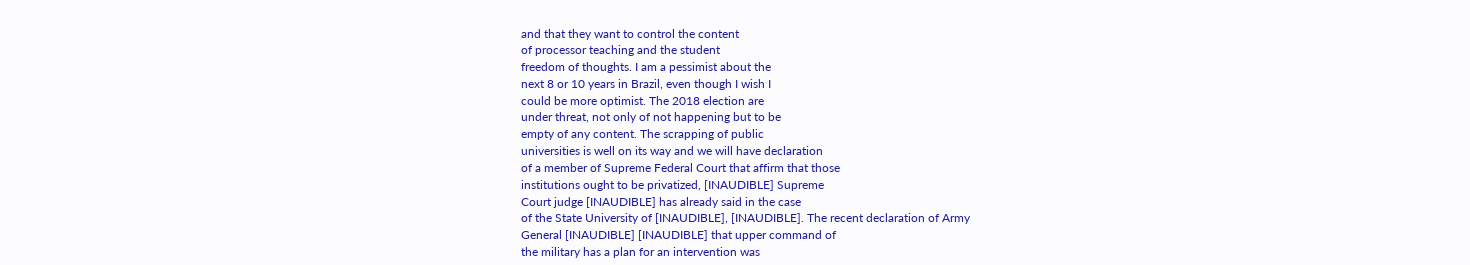and that they want to control the content
of processor teaching and the student
freedom of thoughts. I am a pessimist about the
next 8 or 10 years in Brazil, even though I wish I
could be more optimist. The 2018 election are
under threat, not only of not happening but to be
empty of any content. The scrapping of public
universities is well on its way and we will have declaration
of a member of Supreme Federal Court that affirm that those
institutions ought to be privatized, [INAUDIBLE] Supreme
Court judge [INAUDIBLE] has already said in the case
of the State University of [INAUDIBLE], [INAUDIBLE]. The recent declaration of Army
General [INAUDIBLE] [INAUDIBLE] that upper command of
the military has a plan for an intervention was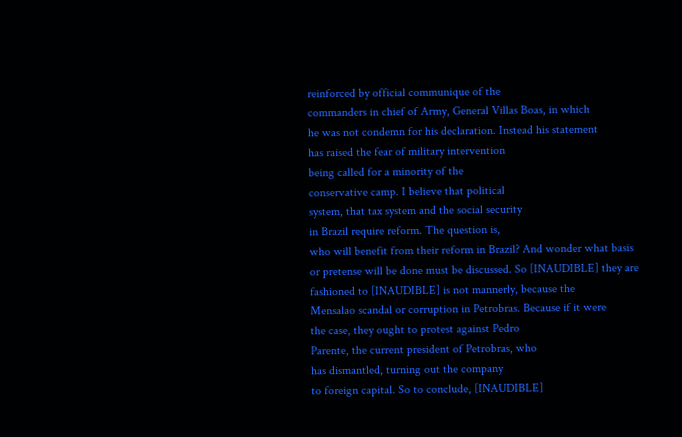reinforced by official communique of the
commanders in chief of Army, General Villas Boas, in which
he was not condemn for his declaration. Instead his statement
has raised the fear of military intervention
being called for a minority of the
conservative camp. I believe that political
system, that tax system and the social security
in Brazil require reform. The question is,
who will benefit from their reform in Brazil? And wonder what basis
or pretense will be done must be discussed. So [INAUDIBLE] they are
fashioned to [INAUDIBLE] is not mannerly, because the
Mensalao scandal or corruption in Petrobras. Because if it were
the case, they ought to protest against Pedro
Parente, the current president of Petrobras, who
has dismantled, turning out the company
to foreign capital. So to conclude, [INAUDIBLE]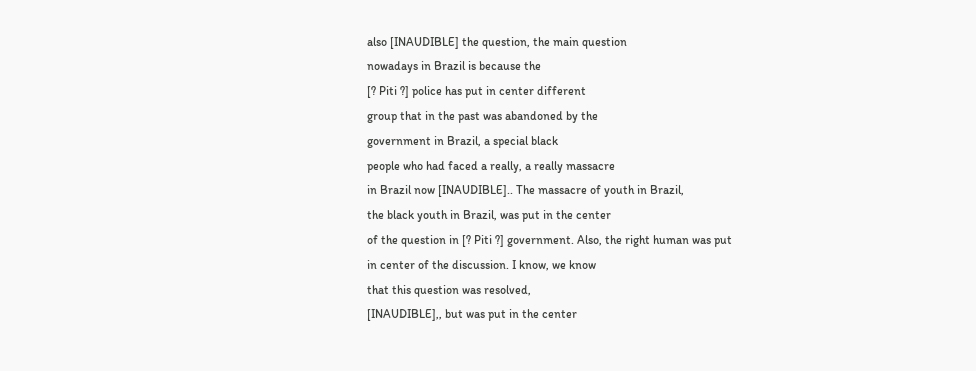also [INAUDIBLE] the question, the main question
nowadays in Brazil is because the
[? Piti ?] police has put in center different
group that in the past was abandoned by the
government in Brazil, a special black
people who had faced a really, a really massacre
in Brazil now [INAUDIBLE].. The massacre of youth in Brazil,
the black youth in Brazil, was put in the center
of the question in [? Piti ?] government. Also, the right human was put
in center of the discussion. I know, we know
that this question was resolved,
[INAUDIBLE],, but was put in the center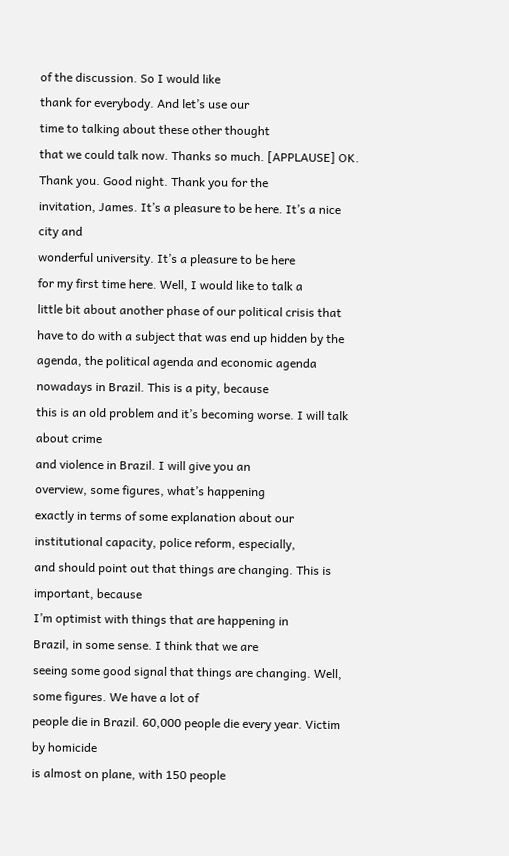of the discussion. So I would like
thank for everybody. And let’s use our
time to talking about these other thought
that we could talk now. Thanks so much. [APPLAUSE] OK. Thank you. Good night. Thank you for the
invitation, James. It’s a pleasure to be here. It’s a nice city and
wonderful university. It’s a pleasure to be here
for my first time here. Well, I would like to talk a
little bit about another phase of our political crisis that
have to do with a subject that was end up hidden by the
agenda, the political agenda and economic agenda
nowadays in Brazil. This is a pity, because
this is an old problem and it’s becoming worse. I will talk about crime
and violence in Brazil. I will give you an
overview, some figures, what’s happening
exactly in terms of some explanation about our
institutional capacity, police reform, especially,
and should point out that things are changing. This is important, because
I’m optimist with things that are happening in
Brazil, in some sense. I think that we are
seeing some good signal that things are changing. Well, some figures. We have a lot of
people die in Brazil. 60,000 people die every year. Victim by homicide
is almost on plane, with 150 people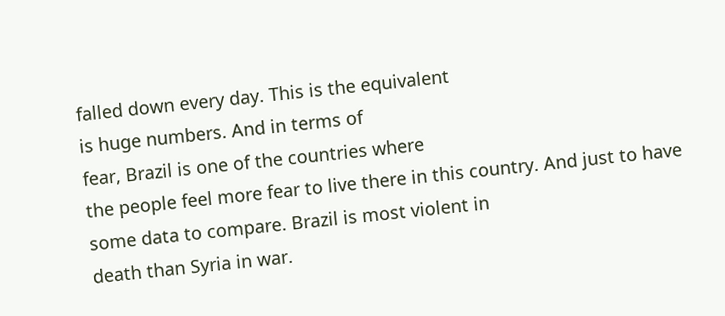falled down every day. This is the equivalent
is huge numbers. And in terms of
fear, Brazil is one of the countries where
the people feel more fear to live there in this country. And just to have
some data to compare. Brazil is most violent in
death than Syria in war.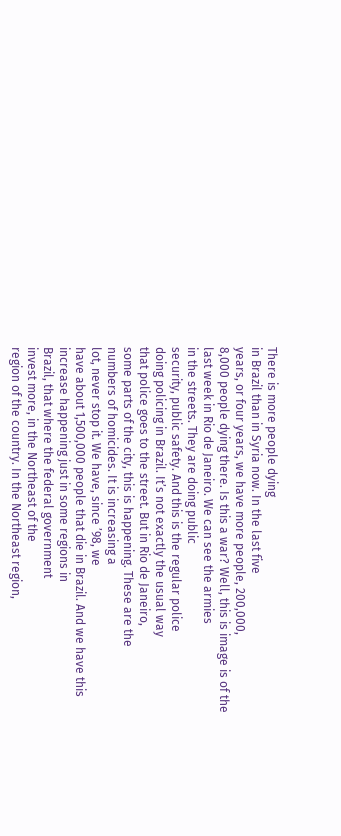There is more people dying
in Brazil than in Syria now. In the last five
years, or four years, we have more people, 200,000,
8,000 people dying there. Is this a war? Well, this is image is of the
last week in Rio de Janeiro. We can see the armies
in the streets. They are doing public
security, public safety. And this is the regular police
doing policing in Brazil. It’s not exactly the usual way
that police goes to the street. But in Rio de Janeiro,
some parts of the city, this is happening. These are the
numbers of homicides. It is increasing a
lot, never stop it. We have, since ’98, we
have about 1,500,000 people that die in Brazil. And we have this
increase happening just in some regions in
Brazil, that where the federal government
invest more, in the Northeast of the
region of the country. In the Northeast region,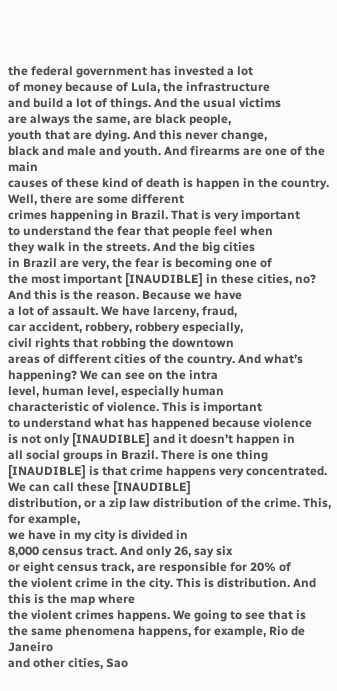the federal government has invested a lot
of money because of Lula, the infrastructure
and build a lot of things. And the usual victims
are always the same, are black people,
youth that are dying. And this never change,
black and male and youth. And firearms are one of the main
causes of these kind of death is happen in the country. Well, there are some different
crimes happening in Brazil. That is very important
to understand the fear that people feel when
they walk in the streets. And the big cities
in Brazil are very, the fear is becoming one of
the most important [INAUDIBLE] in these cities, no? And this is the reason. Because we have
a lot of assault. We have larceny, fraud,
car accident, robbery, robbery especially,
civil rights that robbing the downtown
areas of different cities of the country. And what’s happening? We can see on the intra
level, human level, especially human
characteristic of violence. This is important
to understand what has happened because violence
is not only [INAUDIBLE] and it doesn’t happen in
all social groups in Brazil. There is one thing
[INAUDIBLE] is that crime happens very concentrated. We can call these [INAUDIBLE]
distribution, or a zip law distribution of the crime. This, for example,
we have in my city is divided in
8,000 census tract. And only 26, say six
or eight census track, are responsible for 20% of
the violent crime in the city. This is distribution. And this is the map where
the violent crimes happens. We going to see that is
the same phenomena happens, for example, Rio de Janeiro
and other cities, Sao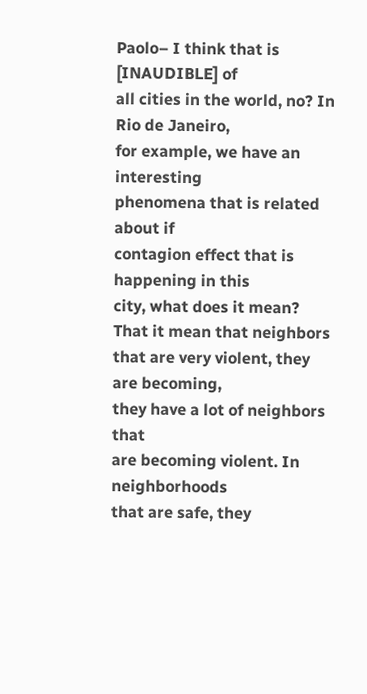Paolo– I think that is [INAUDIBLE] of
all cities in the world, no? In Rio de Janeiro,
for example, we have an interesting
phenomena that is related about if
contagion effect that is happening in this
city, what does it mean? That it mean that neighbors
that are very violent, they are becoming,
they have a lot of neighbors that
are becoming violent. In neighborhoods
that are safe, they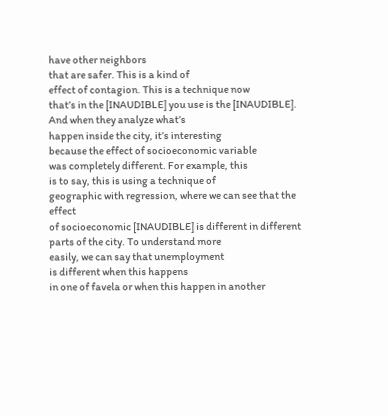have other neighbors
that are safer. This is a kind of
effect of contagion. This is a technique now
that’s in the [INAUDIBLE] you use is the [INAUDIBLE]. And when they analyze what’s
happen inside the city, it’s interesting
because the effect of socioeconomic variable
was completely different. For example, this
is to say, this is using a technique of
geographic with regression, where we can see that the effect
of socioeconomic [INAUDIBLE] is different in different
parts of the city. To understand more
easily, we can say that unemployment
is different when this happens
in one of favela or when this happen in another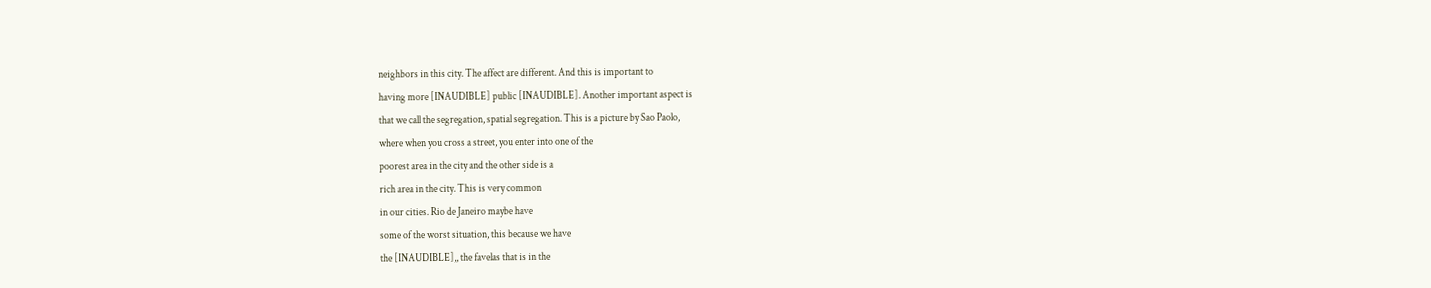neighbors in this city. The affect are different. And this is important to
having more [INAUDIBLE] public [INAUDIBLE]. Another important aspect is
that we call the segregation, spatial segregation. This is a picture by Sao Paolo,
where when you cross a street, you enter into one of the
poorest area in the city and the other side is a
rich area in the city. This is very common
in our cities. Rio de Janeiro maybe have
some of the worst situation, this because we have
the [INAUDIBLE],, the favelas that is in the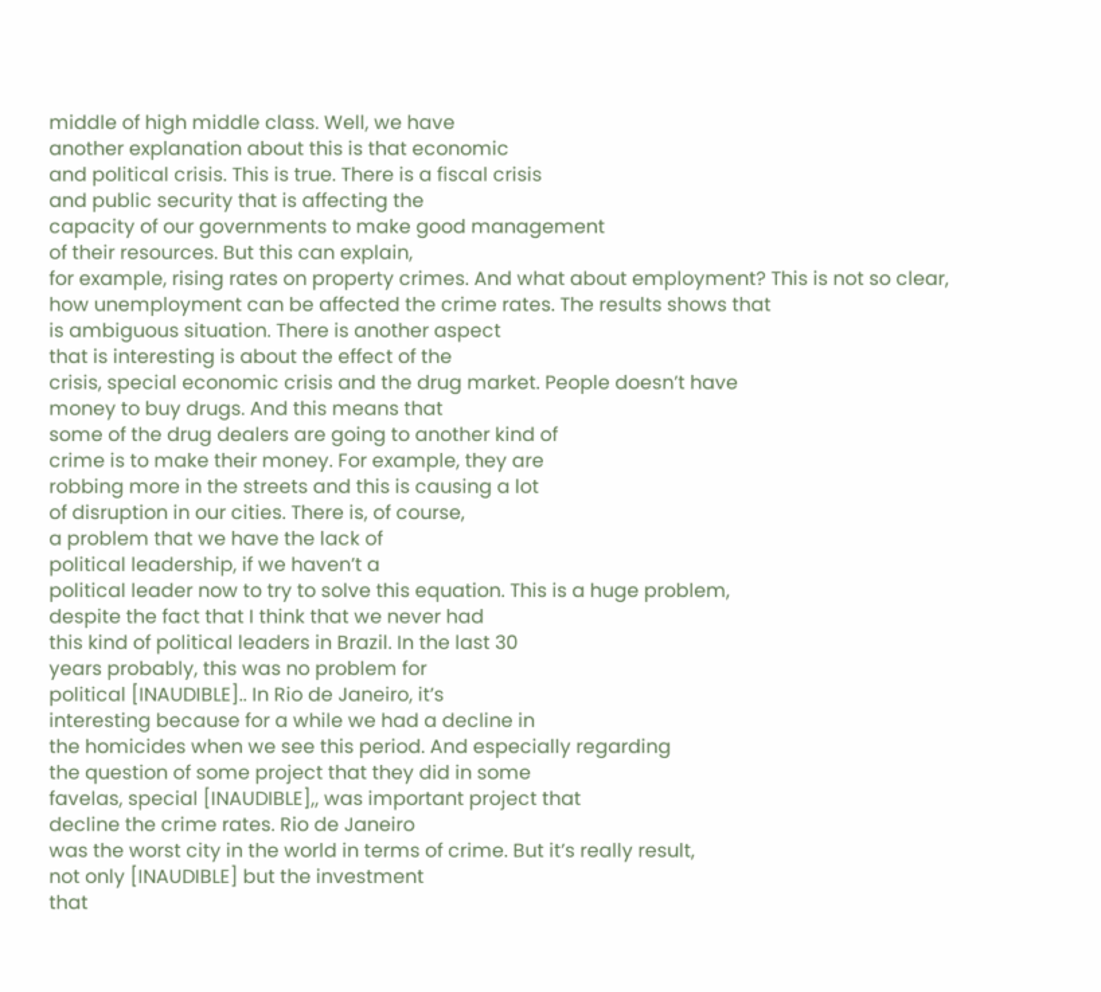middle of high middle class. Well, we have
another explanation about this is that economic
and political crisis. This is true. There is a fiscal crisis
and public security that is affecting the
capacity of our governments to make good management
of their resources. But this can explain,
for example, rising rates on property crimes. And what about employment? This is not so clear,
how unemployment can be affected the crime rates. The results shows that
is ambiguous situation. There is another aspect
that is interesting is about the effect of the
crisis, special economic crisis and the drug market. People doesn’t have
money to buy drugs. And this means that
some of the drug dealers are going to another kind of
crime is to make their money. For example, they are
robbing more in the streets and this is causing a lot
of disruption in our cities. There is, of course,
a problem that we have the lack of
political leadership, if we haven’t a
political leader now to try to solve this equation. This is a huge problem,
despite the fact that I think that we never had
this kind of political leaders in Brazil. In the last 30
years probably, this was no problem for
political [INAUDIBLE].. In Rio de Janeiro, it’s
interesting because for a while we had a decline in
the homicides when we see this period. And especially regarding
the question of some project that they did in some
favelas, special [INAUDIBLE],, was important project that
decline the crime rates. Rio de Janeiro
was the worst city in the world in terms of crime. But it’s really result,
not only [INAUDIBLE] but the investment
that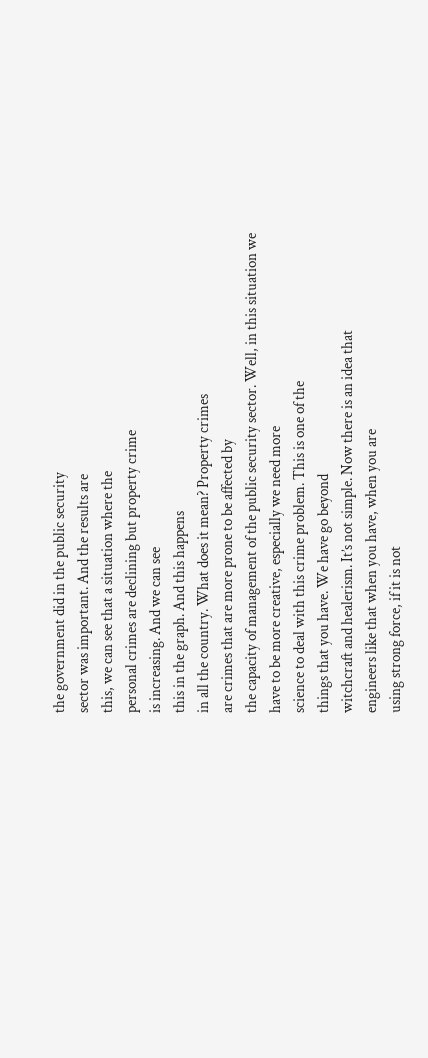the government did in the public security
sector was important. And the results are
this, we can see that a situation where the
personal crimes are declining but property crime
is increasing. And we can see
this in the graph. And this happens
in all the country. What does it mean? Property crimes
are crimes that are more prone to be affected by
the capacity of management of the public security sector. Well, in this situation we
have to be more creative, especially we need more
science to deal with this crime problem. This is one of the
things that you have. We have go beyond
witchcraft and healerism. It’s not simple. Now there is an idea that
engineers like that when you have, when you are
using strong force, if it is not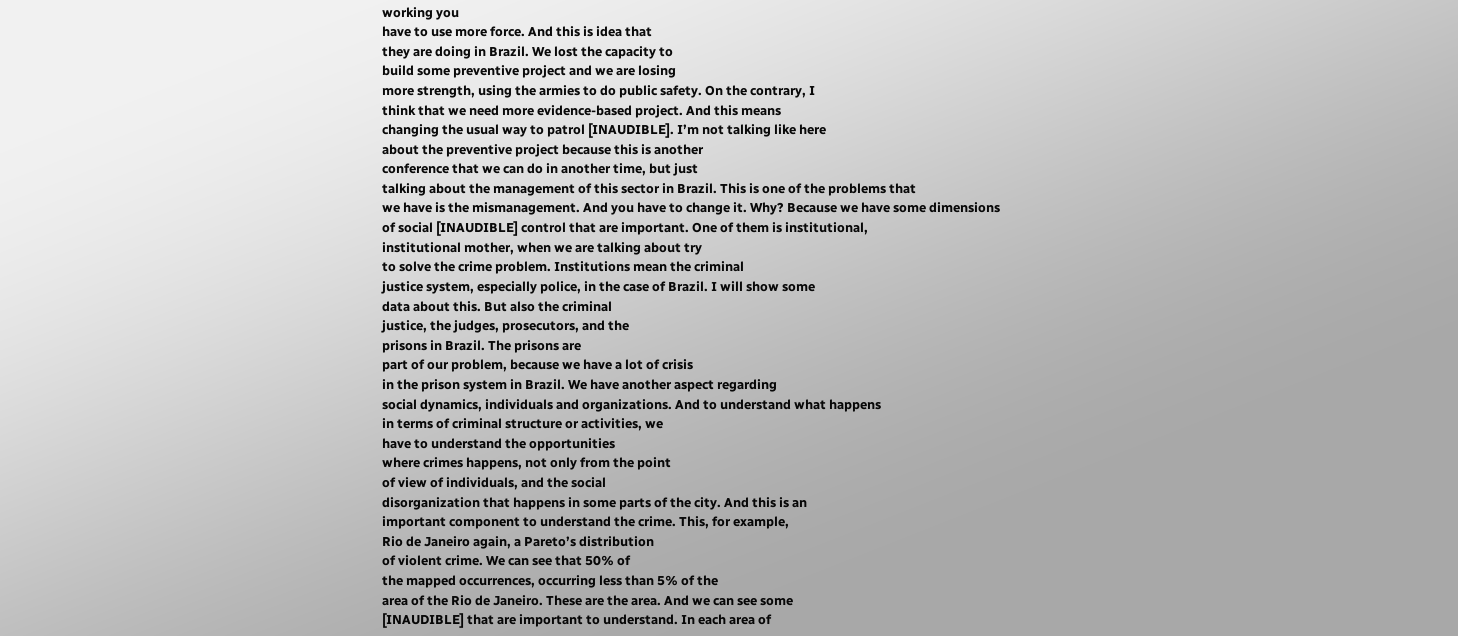working you
have to use more force. And this is idea that
they are doing in Brazil. We lost the capacity to
build some preventive project and we are losing
more strength, using the armies to do public safety. On the contrary, I
think that we need more evidence-based project. And this means
changing the usual way to patrol [INAUDIBLE]. I’m not talking like here
about the preventive project because this is another
conference that we can do in another time, but just
talking about the management of this sector in Brazil. This is one of the problems that
we have is the mismanagement. And you have to change it. Why? Because we have some dimensions
of social [INAUDIBLE] control that are important. One of them is institutional,
institutional mother, when we are talking about try
to solve the crime problem. Institutions mean the criminal
justice system, especially police, in the case of Brazil. I will show some
data about this. But also the criminal
justice, the judges, prosecutors, and the
prisons in Brazil. The prisons are
part of our problem, because we have a lot of crisis
in the prison system in Brazil. We have another aspect regarding
social dynamics, individuals and organizations. And to understand what happens
in terms of criminal structure or activities, we
have to understand the opportunities
where crimes happens, not only from the point
of view of individuals, and the social
disorganization that happens in some parts of the city. And this is an
important component to understand the crime. This, for example,
Rio de Janeiro again, a Pareto’s distribution
of violent crime. We can see that 50% of
the mapped occurrences, occurring less than 5% of the
area of the Rio de Janeiro. These are the area. And we can see some
[INAUDIBLE] that are important to understand. In each area of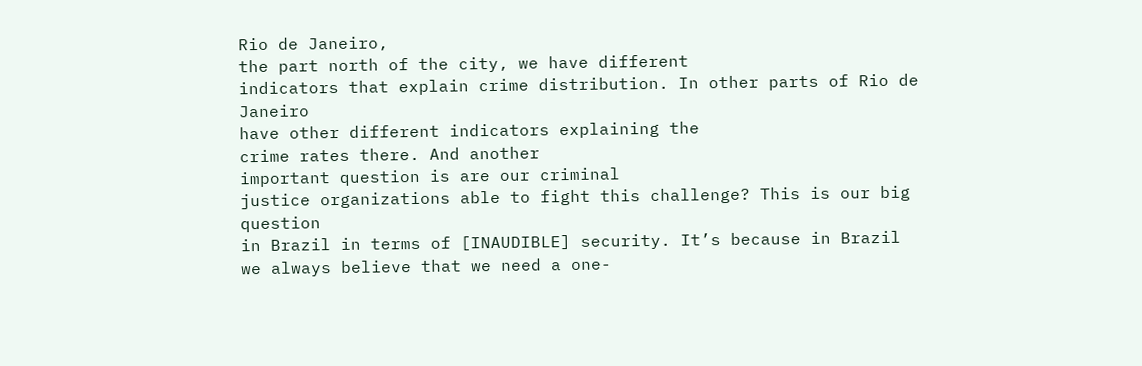Rio de Janeiro,
the part north of the city, we have different
indicators that explain crime distribution. In other parts of Rio de Janeiro
have other different indicators explaining the
crime rates there. And another
important question is are our criminal
justice organizations able to fight this challenge? This is our big question
in Brazil in terms of [INAUDIBLE] security. It’s because in Brazil
we always believe that we need a one-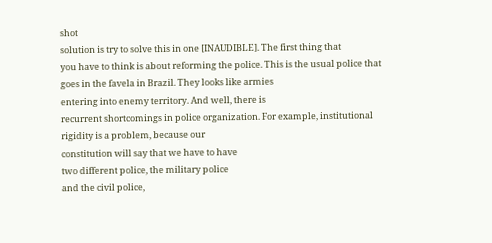shot
solution is try to solve this in one [INAUDIBLE]. The first thing that
you have to think is about reforming the police. This is the usual police that
goes in the favela in Brazil. They looks like armies
entering into enemy territory. And well, there is
recurrent shortcomings in police organization. For example, institutional
rigidity is a problem, because our
constitution will say that we have to have
two different police, the military police
and the civil police,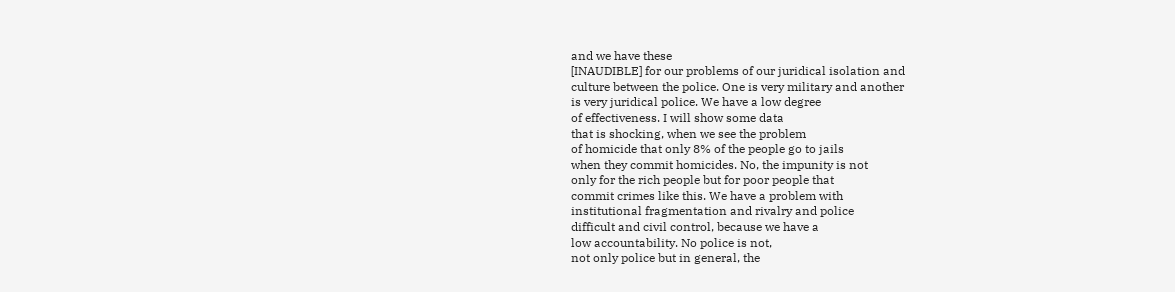and we have these
[INAUDIBLE] for our problems of our juridical isolation and
culture between the police. One is very military and another
is very juridical police. We have a low degree
of effectiveness. I will show some data
that is shocking, when we see the problem
of homicide that only 8% of the people go to jails
when they commit homicides. No, the impunity is not
only for the rich people but for poor people that
commit crimes like this. We have a problem with
institutional fragmentation and rivalry and police
difficult and civil control, because we have a
low accountability. No police is not,
not only police but in general, the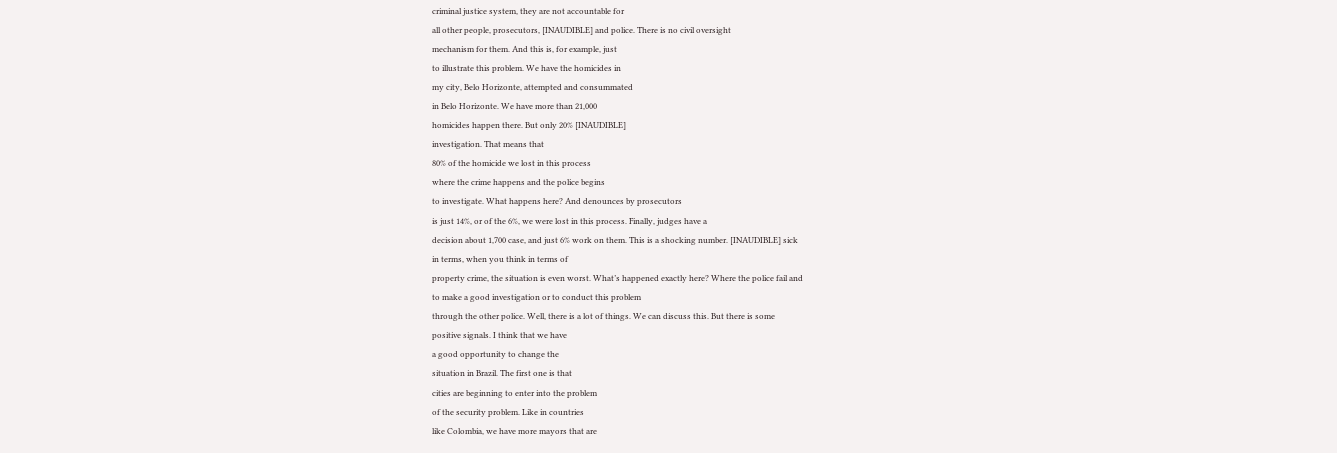criminal justice system, they are not accountable for
all other people, prosecutors, [INAUDIBLE] and police. There is no civil oversight
mechanism for them. And this is, for example, just
to illustrate this problem. We have the homicides in
my city, Belo Horizonte, attempted and consummated
in Belo Horizonte. We have more than 21,000
homicides happen there. But only 20% [INAUDIBLE]
investigation. That means that
80% of the homicide we lost in this process
where the crime happens and the police begins
to investigate. What happens here? And denounces by prosecutors
is just 14%, or of the 6%, we were lost in this process. Finally, judges have a
decision about 1,700 case, and just 6% work on them. This is a shocking number. [INAUDIBLE] sick
in terms, when you think in terms of
property crime, the situation is even worst. What’s happened exactly here? Where the police fail and
to make a good investigation or to conduct this problem
through the other police. Well, there is a lot of things. We can discuss this. But there is some
positive signals. I think that we have
a good opportunity to change the
situation in Brazil. The first one is that
cities are beginning to enter into the problem
of the security problem. Like in countries
like Colombia, we have more mayors that are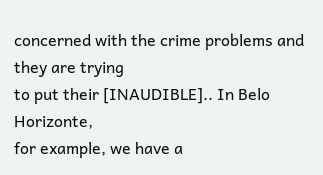concerned with the crime problems and they are trying
to put their [INAUDIBLE].. In Belo Horizonte,
for example, we have a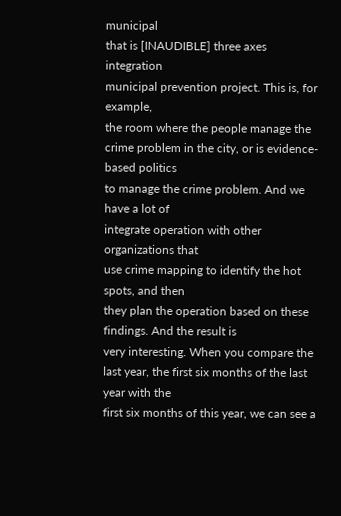municipal
that is [INAUDIBLE] three axes integration
municipal prevention project. This is, for example,
the room where the people manage the
crime problem in the city, or is evidence-based politics
to manage the crime problem. And we have a lot of
integrate operation with other organizations that
use crime mapping to identify the hot spots, and then
they plan the operation based on these findings. And the result is
very interesting. When you compare the
last year, the first six months of the last year with the
first six months of this year, we can see a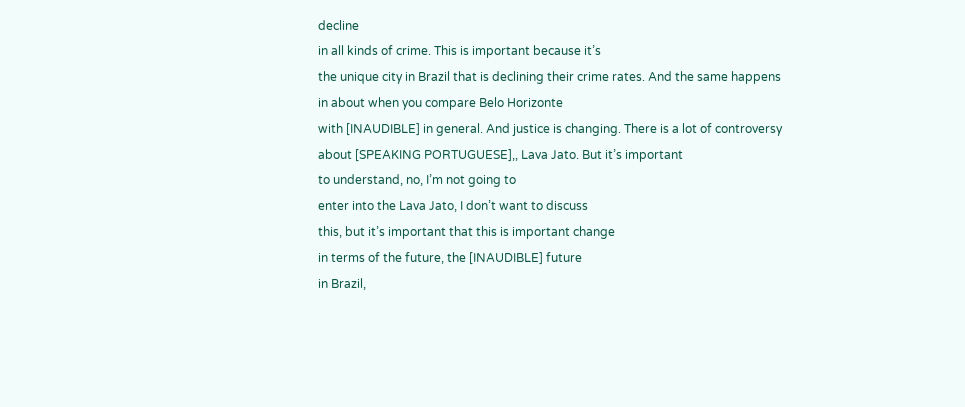decline
in all kinds of crime. This is important because it’s
the unique city in Brazil that is declining their crime rates. And the same happens
in about when you compare Belo Horizonte
with [INAUDIBLE] in general. And justice is changing. There is a lot of controversy
about [SPEAKING PORTUGUESE],, Lava Jato. But it’s important
to understand, no, I’m not going to
enter into the Lava Jato, I don’t want to discuss
this, but it’s important that this is important change
in terms of the future, the [INAUDIBLE] future
in Brazil,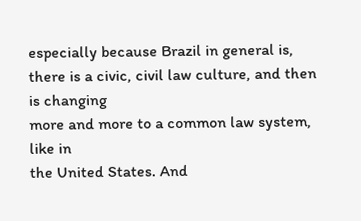especially because Brazil in general is,
there is a civic, civil law culture, and then is changing
more and more to a common law system, like in
the United States. And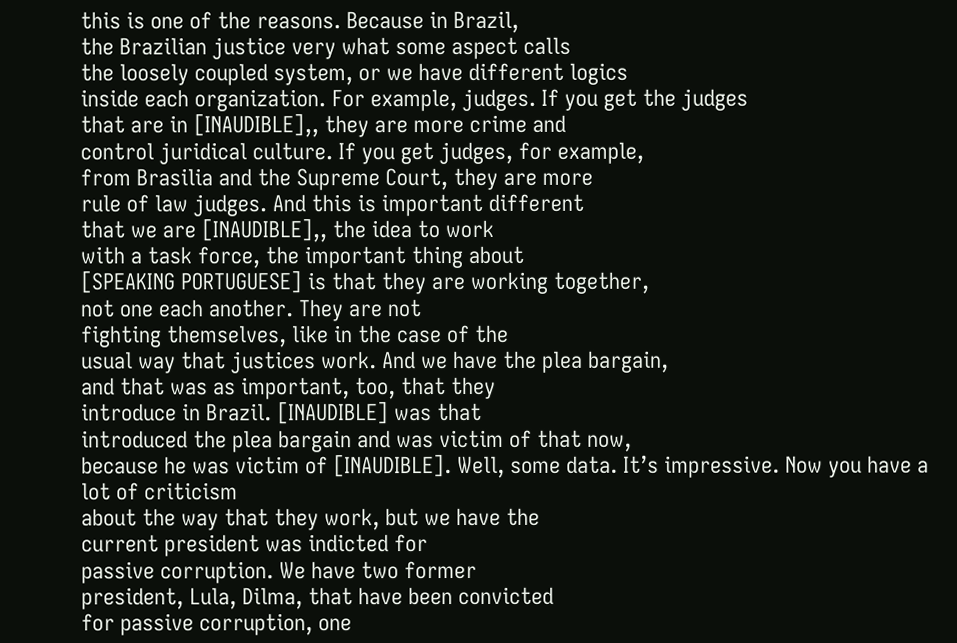this is one of the reasons. Because in Brazil,
the Brazilian justice very what some aspect calls
the loosely coupled system, or we have different logics
inside each organization. For example, judges. If you get the judges
that are in [INAUDIBLE],, they are more crime and
control juridical culture. If you get judges, for example,
from Brasilia and the Supreme Court, they are more
rule of law judges. And this is important different
that we are [INAUDIBLE],, the idea to work
with a task force, the important thing about
[SPEAKING PORTUGUESE] is that they are working together,
not one each another. They are not
fighting themselves, like in the case of the
usual way that justices work. And we have the plea bargain,
and that was as important, too, that they
introduce in Brazil. [INAUDIBLE] was that
introduced the plea bargain and was victim of that now,
because he was victim of [INAUDIBLE]. Well, some data. It’s impressive. Now you have a lot of criticism
about the way that they work, but we have the
current president was indicted for
passive corruption. We have two former
president, Lula, Dilma, that have been convicted
for passive corruption, one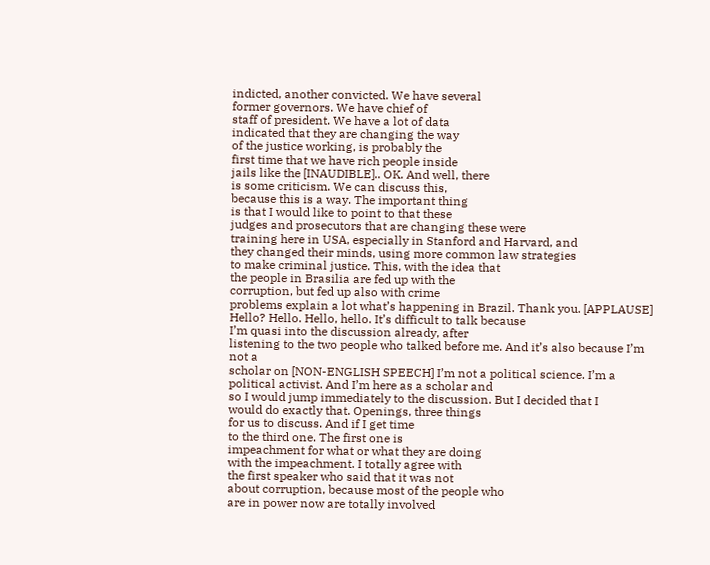indicted, another convicted. We have several
former governors. We have chief of
staff of president. We have a lot of data
indicated that they are changing the way
of the justice working, is probably the
first time that we have rich people inside
jails like the [INAUDIBLE].. OK. And well, there
is some criticism. We can discuss this,
because this is a way. The important thing
is that I would like to point to that these
judges and prosecutors that are changing these were
training here in USA, especially in Stanford and Harvard, and
they changed their minds, using more common law strategies
to make criminal justice. This, with the idea that
the people in Brasilia are fed up with the
corruption, but fed up also with crime
problems explain a lot what’s happening in Brazil. Thank you. [APPLAUSE] Hello? Hello. Hello, hello. It’s difficult to talk because
I’m quasi into the discussion already, after
listening to the two people who talked before me. And it’s also because I’m not a
scholar on [NON-ENGLISH SPEECH] I’m not a political science. I’m a political activist. And I’m here as a scholar and
so I would jump immediately to the discussion. But I decided that I
would do exactly that. Openings, three things
for us to discuss. And if I get time
to the third one. The first one is
impeachment for what or what they are doing
with the impeachment. I totally agree with
the first speaker who said that it was not
about corruption, because most of the people who
are in power now are totally involved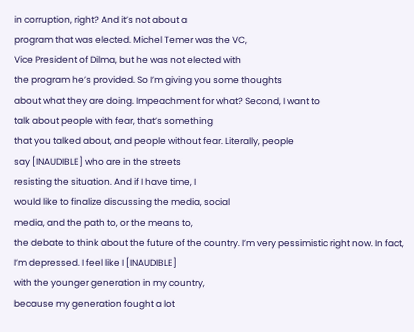in corruption, right? And it’s not about a
program that was elected. Michel Temer was the VC,
Vice President of Dilma, but he was not elected with
the program he’s provided. So I’m giving you some thoughts
about what they are doing. Impeachment for what? Second, I want to
talk about people with fear, that’s something
that you talked about, and people without fear. Literally, people
say [INAUDIBLE] who are in the streets
resisting the situation. And if I have time, I
would like to finalize discussing the media, social
media, and the path to, or the means to,
the debate to think about the future of the country. I’m very pessimistic right now. In fact, I’m depressed. I feel like I [INAUDIBLE]
with the younger generation in my country,
because my generation fought a lot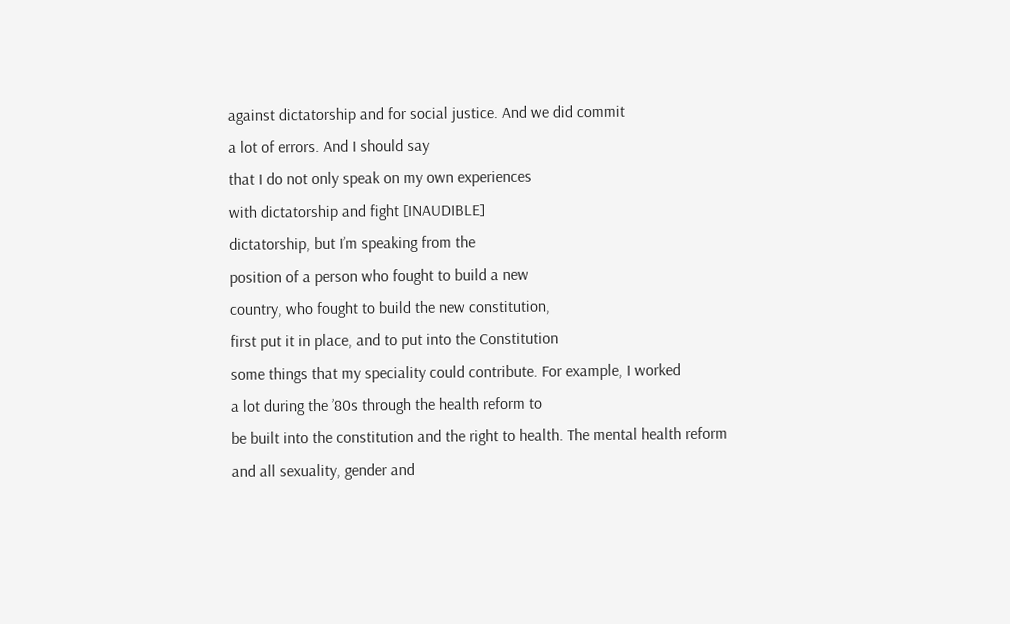against dictatorship and for social justice. And we did commit
a lot of errors. And I should say
that I do not only speak on my own experiences
with dictatorship and fight [INAUDIBLE]
dictatorship, but I’m speaking from the
position of a person who fought to build a new
country, who fought to build the new constitution,
first put it in place, and to put into the Constitution
some things that my speciality could contribute. For example, I worked
a lot during the ’80s through the health reform to
be built into the constitution and the right to health. The mental health reform
and all sexuality, gender and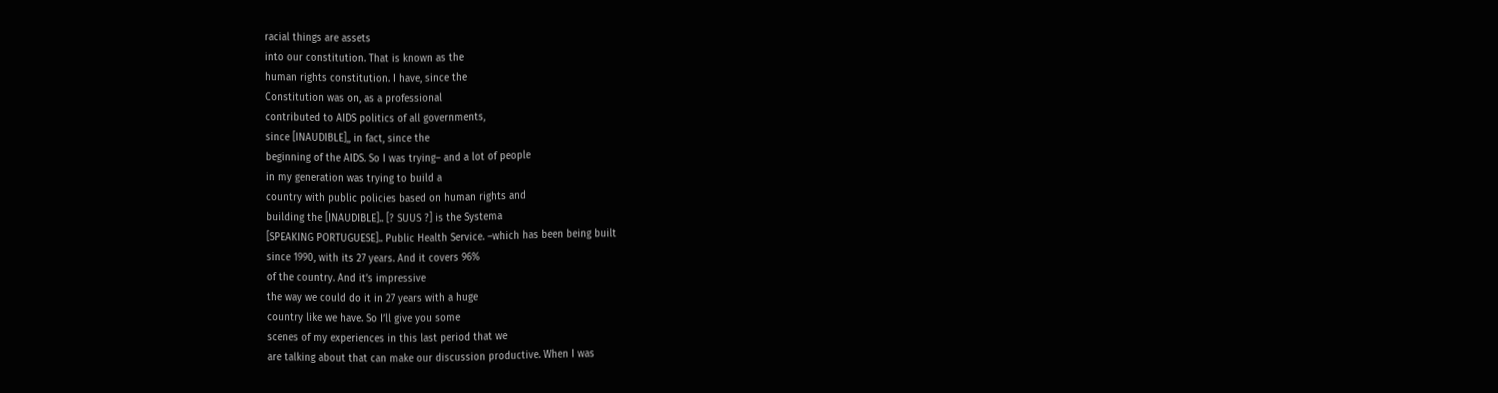racial things are assets
into our constitution. That is known as the
human rights constitution. I have, since the
Constitution was on, as a professional
contributed to AIDS politics of all governments,
since [INAUDIBLE],, in fact, since the
beginning of the AIDS. So I was trying– and a lot of people
in my generation was trying to build a
country with public policies based on human rights and
building the [INAUDIBLE].. [? SUUS ?] is the Systema
[SPEAKING PORTUGUESE].. Public Health Service. –which has been being built
since 1990, with its 27 years. And it covers 96%
of the country. And it’s impressive
the way we could do it in 27 years with a huge
country like we have. So I’ll give you some
scenes of my experiences in this last period that we
are talking about that can make our discussion productive. When I was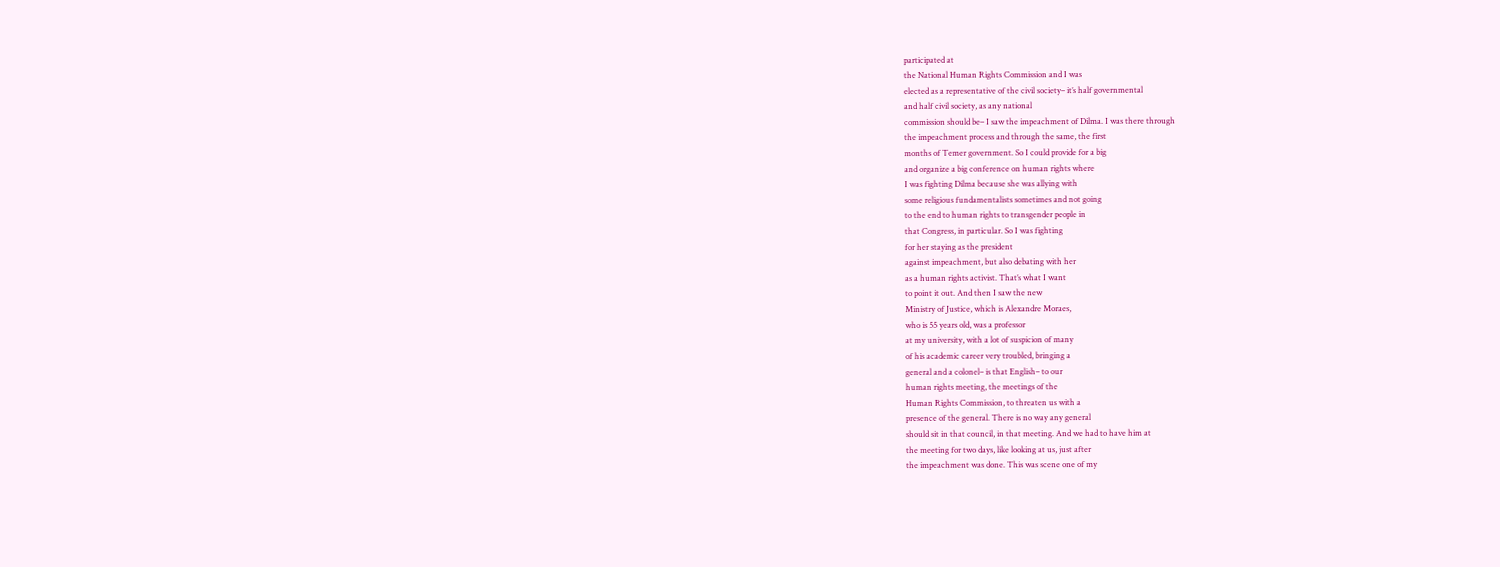participated at
the National Human Rights Commission and I was
elected as a representative of the civil society– it’s half governmental
and half civil society, as any national
commission should be– I saw the impeachment of Dilma. I was there through
the impeachment process and through the same, the first
months of Temer government. So I could provide for a big
and organize a big conference on human rights where
I was fighting Dilma because she was allying with
some religious fundamentalists sometimes and not going
to the end to human rights to transgender people in
that Congress, in particular. So I was fighting
for her staying as the president
against impeachment, but also debating with her
as a human rights activist. That’s what I want
to point it out. And then I saw the new
Ministry of Justice, which is Alexandre Moraes,
who is 55 years old, was a professor
at my university, with a lot of suspicion of many
of his academic career very troubled, bringing a
general and a colonel– is that English– to our
human rights meeting, the meetings of the
Human Rights Commission, to threaten us with a
presence of the general. There is no way any general
should sit in that council, in that meeting. And we had to have him at
the meeting for two days, like looking at us, just after
the impeachment was done. This was scene one of my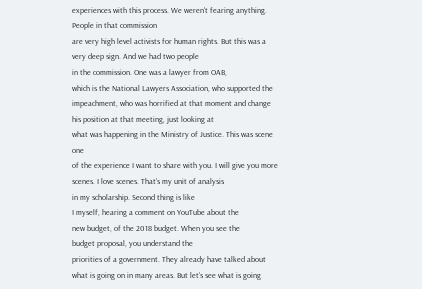experiences with this process. We weren’t fearing anything. People in that commission
are very high level activists for human rights. But this was a very deep sign. And we had two people
in the commission. One was a lawyer from OAB,
which is the National Lawyers Association, who supported the
impeachment, who was horrified at that moment and change
his position at that meeting, just looking at
what was happening in the Ministry of Justice. This was scene one
of the experience I want to share with you. I will give you more scenes. I love scenes. That’s my unit of analysis
in my scholarship. Second thing is like
I myself, hearing a comment on YouTube about the
new budget, of the 2018 budget. When you see the
budget proposal, you understand the
priorities of a government. They already have talked about
what is going on in many areas. But let’s see what is going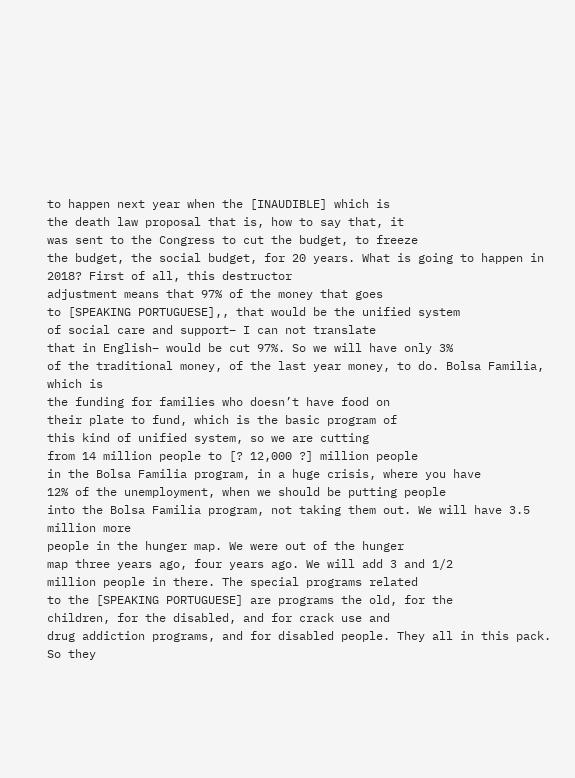to happen next year when the [INAUDIBLE] which is
the death law proposal that is, how to say that, it
was sent to the Congress to cut the budget, to freeze
the budget, the social budget, for 20 years. What is going to happen in 2018? First of all, this destructor
adjustment means that 97% of the money that goes
to [SPEAKING PORTUGUESE],, that would be the unified system
of social care and support– I can not translate
that in English– would be cut 97%. So we will have only 3%
of the traditional money, of the last year money, to do. Bolsa Familia, which is
the funding for families who doesn’t have food on
their plate to fund, which is the basic program of
this kind of unified system, so we are cutting
from 14 million people to [? 12,000 ?] million people
in the Bolsa Familia program, in a huge crisis, where you have
12% of the unemployment, when we should be putting people
into the Bolsa Familia program, not taking them out. We will have 3.5 million more
people in the hunger map. We were out of the hunger
map three years ago, four years ago. We will add 3 and 1/2
million people in there. The special programs related
to the [SPEAKING PORTUGUESE] are programs the old, for the
children, for the disabled, and for crack use and
drug addiction programs, and for disabled people. They all in this pack. So they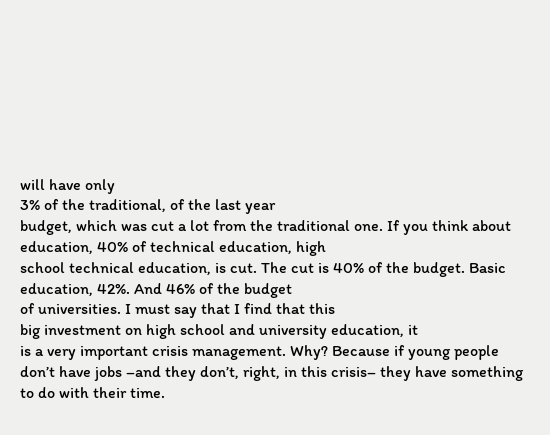will have only
3% of the traditional, of the last year
budget, which was cut a lot from the traditional one. If you think about
education, 40% of technical education, high
school technical education, is cut. The cut is 40% of the budget. Basic education, 42%. And 46% of the budget
of universities. I must say that I find that this
big investment on high school and university education, it
is a very important crisis management. Why? Because if young people
don’t have jobs –and they don’t, right, in this crisis– they have something
to do with their time.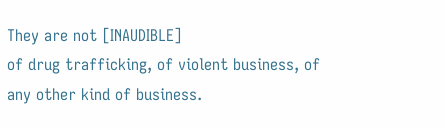They are not [INAUDIBLE]
of drug trafficking, of violent business, of
any other kind of business.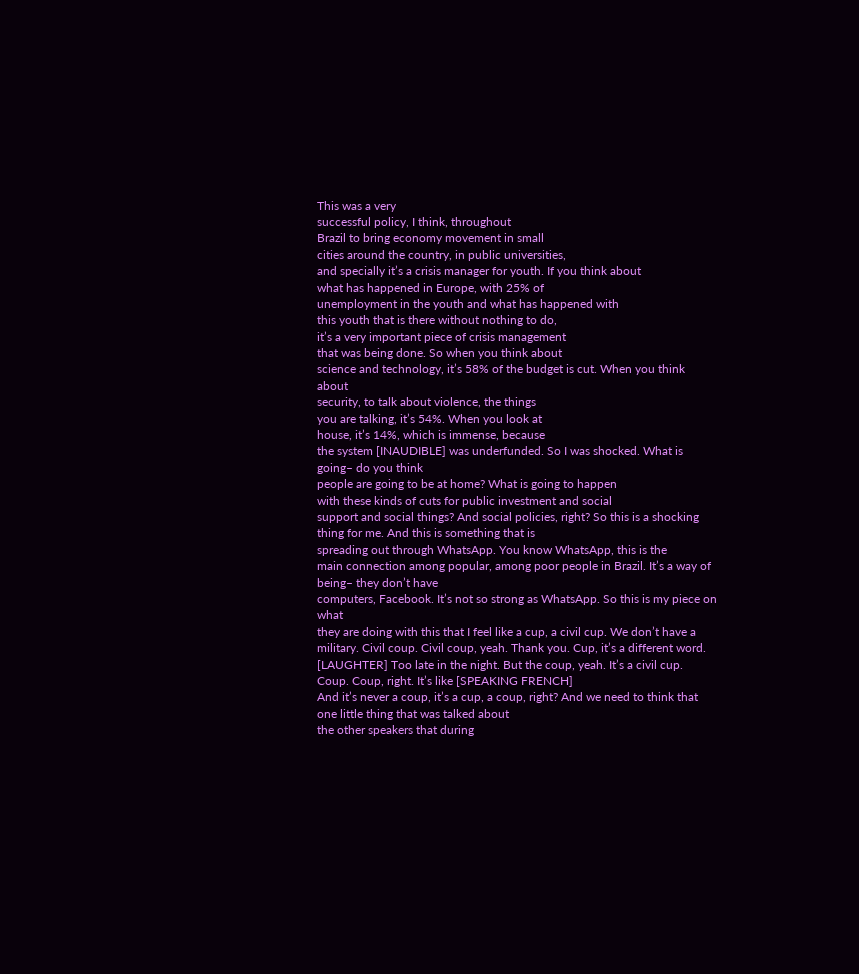This was a very
successful policy, I think, throughout
Brazil to bring economy movement in small
cities around the country, in public universities,
and specially it’s a crisis manager for youth. If you think about
what has happened in Europe, with 25% of
unemployment in the youth and what has happened with
this youth that is there without nothing to do,
it’s a very important piece of crisis management
that was being done. So when you think about
science and technology, it’s 58% of the budget is cut. When you think about
security, to talk about violence, the things
you are talking, it’s 54%. When you look at
house, it’s 14%, which is immense, because
the system [INAUDIBLE] was underfunded. So I was shocked. What is going– do you think
people are going to be at home? What is going to happen
with these kinds of cuts for public investment and social
support and social things? And social policies, right? So this is a shocking
thing for me. And this is something that is
spreading out through WhatsApp. You know WhatsApp, this is the
main connection among popular, among poor people in Brazil. It’s a way of being– they don’t have
computers, Facebook. It’s not so strong as WhatsApp. So this is my piece on what
they are doing with this that I feel like a cup, a civil cup. We don’t have a military. Civil coup. Civil coup, yeah. Thank you. Cup, it’s a different word. [LAUGHTER] Too late in the night. But the coup, yeah. It’s a civil cup. Coup. Coup, right. It’s like [SPEAKING FRENCH]
And it’s never a coup, it’s a cup, a coup, right? And we need to think that
one little thing that was talked about
the other speakers that during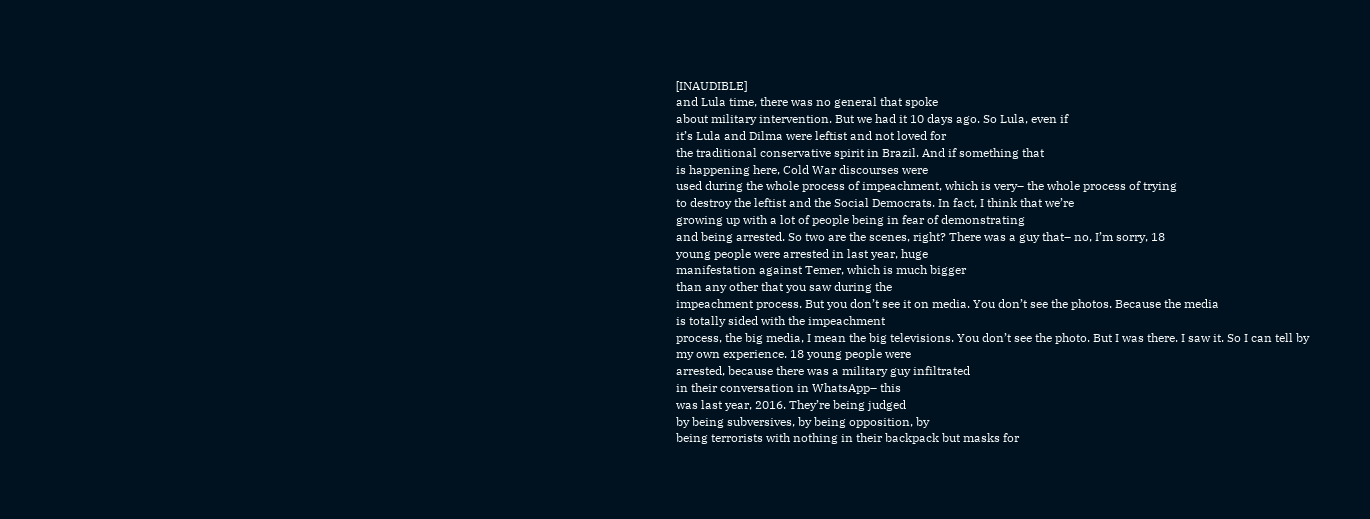[INAUDIBLE]
and Lula time, there was no general that spoke
about military intervention. But we had it 10 days ago. So Lula, even if
it’s Lula and Dilma were leftist and not loved for
the traditional conservative spirit in Brazil. And if something that
is happening here, Cold War discourses were
used during the whole process of impeachment, which is very– the whole process of trying
to destroy the leftist and the Social Democrats. In fact, I think that we’re
growing up with a lot of people being in fear of demonstrating
and being arrested. So two are the scenes, right? There was a guy that– no, I’m sorry, 18
young people were arrested in last year, huge
manifestation against Temer, which is much bigger
than any other that you saw during the
impeachment process. But you don’t see it on media. You don’t see the photos. Because the media
is totally sided with the impeachment
process, the big media, I mean the big televisions. You don’t see the photo. But I was there. I saw it. So I can tell by
my own experience. 18 young people were
arrested, because there was a military guy infiltrated
in their conversation in WhatsApp– this
was last year, 2016. They’re being judged
by being subversives, by being opposition, by
being terrorists with nothing in their backpack but masks for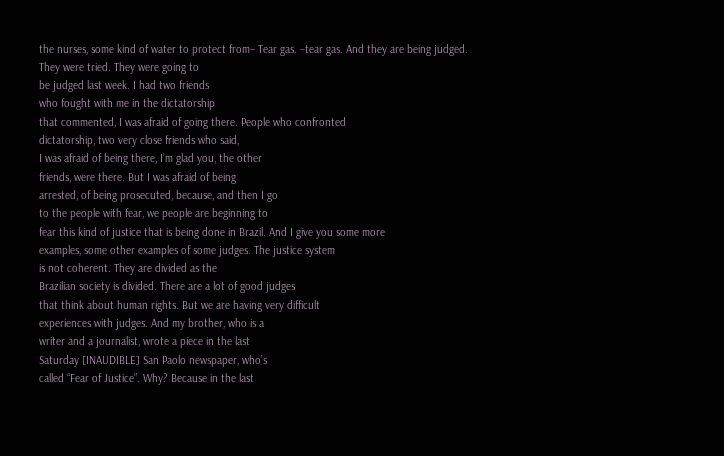the nurses, some kind of water to protect from– Tear gas. –tear gas. And they are being judged. They were tried. They were going to
be judged last week. I had two friends
who fought with me in the dictatorship
that commented, I was afraid of going there. People who confronted
dictatorship, two very close friends who said,
I was afraid of being there, I’m glad you, the other
friends, were there. But I was afraid of being
arrested, of being prosecuted, because, and then I go
to the people with fear, we people are beginning to
fear this kind of justice that is being done in Brazil. And I give you some more
examples, some other examples of some judges. The justice system
is not coherent. They are divided as the
Brazilian society is divided. There are a lot of good judges
that think about human rights. But we are having very difficult
experiences with judges. And my brother, who is a
writer and a journalist, wrote a piece in the last
Saturday [INAUDIBLE] San Paolo newspaper, who’s
called “Fear of Justice”. Why? Because in the last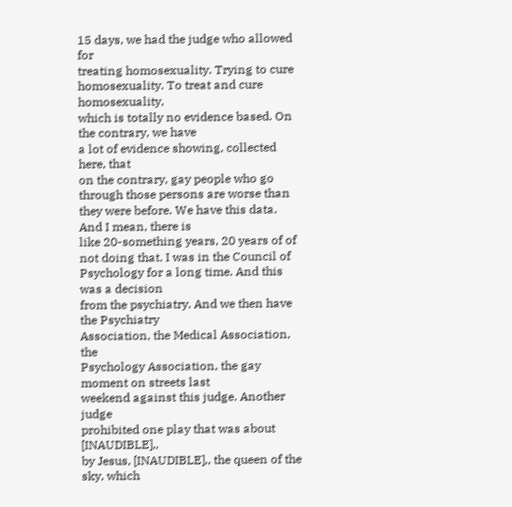15 days, we had the judge who allowed for
treating homosexuality. Trying to cure homosexuality. To treat and cure homosexuality,
which is totally no evidence based. On the contrary, we have
a lot of evidence showing, collected here, that
on the contrary, gay people who go
through those persons are worse than they were before. We have this data. And I mean, there is
like 20-something years, 20 years of of not doing that. I was in the Council of
Psychology for a long time. And this was a decision
from the psychiatry. And we then have the Psychiatry
Association, the Medical Association, the
Psychology Association, the gay moment on streets last
weekend against this judge. Another judge
prohibited one play that was about [INAUDIBLE],,
by Jesus, [INAUDIBLE],, the queen of the sky, which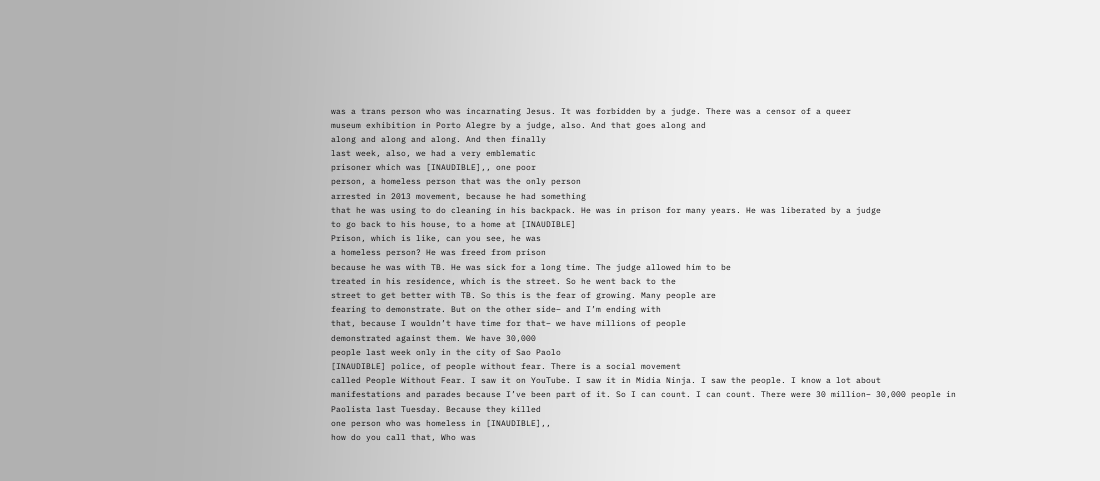was a trans person who was incarnating Jesus. It was forbidden by a judge. There was a censor of a queer
museum exhibition in Porto Alegre by a judge, also. And that goes along and
along and along and along. And then finally
last week, also, we had a very emblematic
prisoner which was [INAUDIBLE],, one poor
person, a homeless person that was the only person
arrested in 2013 movement, because he had something
that he was using to do cleaning in his backpack. He was in prison for many years. He was liberated by a judge
to go back to his house, to a home at [INAUDIBLE]
Prison, which is like, can you see, he was
a homeless person? He was freed from prison
because he was with TB. He was sick for a long time. The judge allowed him to be
treated in his residence, which is the street. So he went back to the
street to get better with TB. So this is the fear of growing. Many people are
fearing to demonstrate. But on the other side– and I’m ending with
that, because I wouldn’t have time for that– we have millions of people
demonstrated against them. We have 30,000
people last week only in the city of Sao Paolo
[INAUDIBLE] police, of people without fear. There is a social movement
called People Without Fear. I saw it on YouTube. I saw it in Midia Ninja. I saw the people. I know a lot about
manifestations and parades because I’ve been part of it. So I can count. I can count. There were 30 million– 30,000 people in
Paolista last Tuesday. Because they killed
one person who was homeless in [INAUDIBLE],,
how do you call that, Who was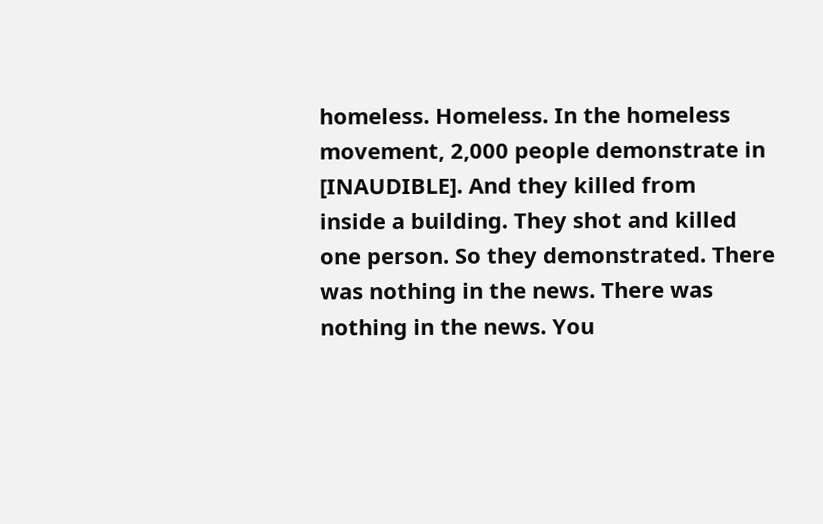homeless. Homeless. In the homeless
movement, 2,000 people demonstrate in [INAUDIBLE]. And they killed from
inside a building. They shot and killed one person. So they demonstrated. There was nothing in the news. There was nothing in the news. You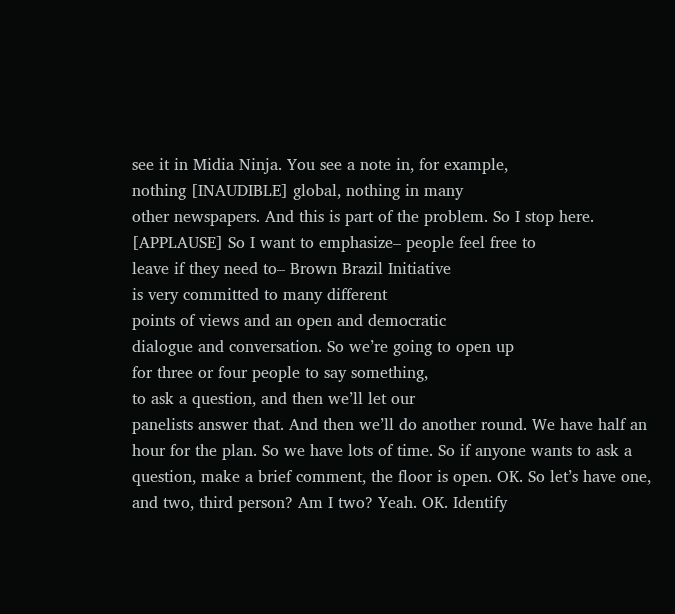see it in Midia Ninja. You see a note in, for example,
nothing [INAUDIBLE] global, nothing in many
other newspapers. And this is part of the problem. So I stop here. [APPLAUSE] So I want to emphasize– people feel free to
leave if they need to– Brown Brazil Initiative
is very committed to many different
points of views and an open and democratic
dialogue and conversation. So we’re going to open up
for three or four people to say something,
to ask a question, and then we’ll let our
panelists answer that. And then we’ll do another round. We have half an
hour for the plan. So we have lots of time. So if anyone wants to ask a
question, make a brief comment, the floor is open. OK. So let’s have one,
and two, third person? Am I two? Yeah. OK. Identify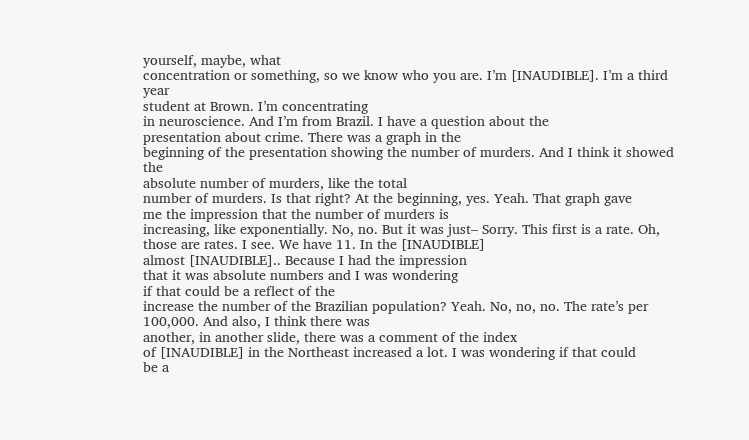yourself, maybe, what
concentration or something, so we know who you are. I’m [INAUDIBLE]. I’m a third year
student at Brown. I’m concentrating
in neuroscience. And I’m from Brazil. I have a question about the
presentation about crime. There was a graph in the
beginning of the presentation showing the number of murders. And I think it showed the
absolute number of murders, like the total
number of murders. Is that right? At the beginning, yes. Yeah. That graph gave
me the impression that the number of murders is
increasing, like exponentially. No, no. But it was just– Sorry. This first is a rate. Oh, those are rates. I see. We have 11. In the [INAUDIBLE]
almost [INAUDIBLE].. Because I had the impression
that it was absolute numbers and I was wondering
if that could be a reflect of the
increase the number of the Brazilian population? Yeah. No, no, no. The rate’s per 100,000. And also, I think there was
another, in another slide, there was a comment of the index
of [INAUDIBLE] in the Northeast increased a lot. I was wondering if that could
be a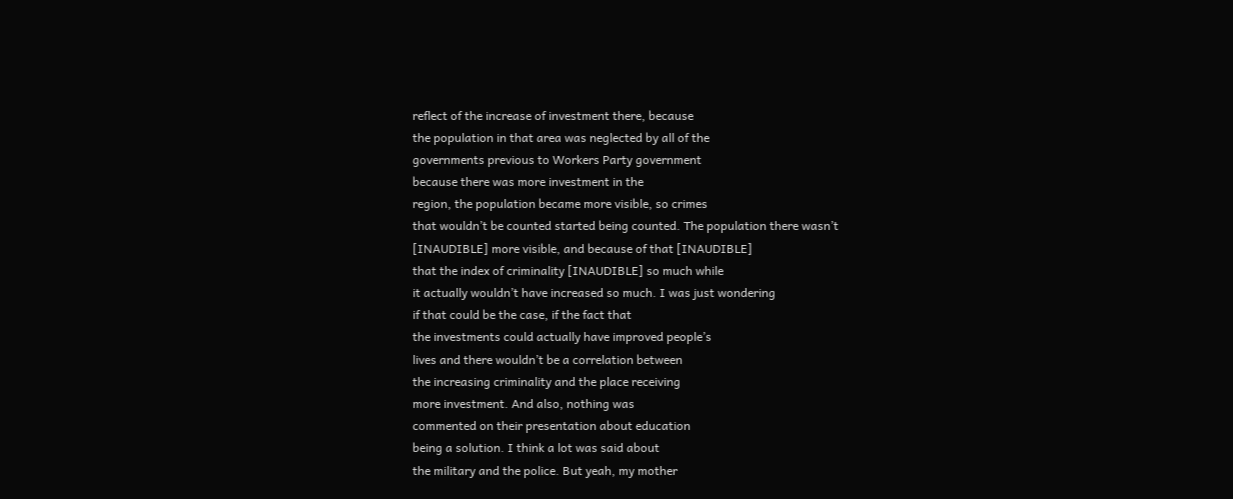reflect of the increase of investment there, because
the population in that area was neglected by all of the
governments previous to Workers Party government
because there was more investment in the
region, the population became more visible, so crimes
that wouldn’t be counted started being counted. The population there wasn’t
[INAUDIBLE] more visible, and because of that [INAUDIBLE]
that the index of criminality [INAUDIBLE] so much while
it actually wouldn’t have increased so much. I was just wondering
if that could be the case, if the fact that
the investments could actually have improved people’s
lives and there wouldn’t be a correlation between
the increasing criminality and the place receiving
more investment. And also, nothing was
commented on their presentation about education
being a solution. I think a lot was said about
the military and the police. But yeah, my mother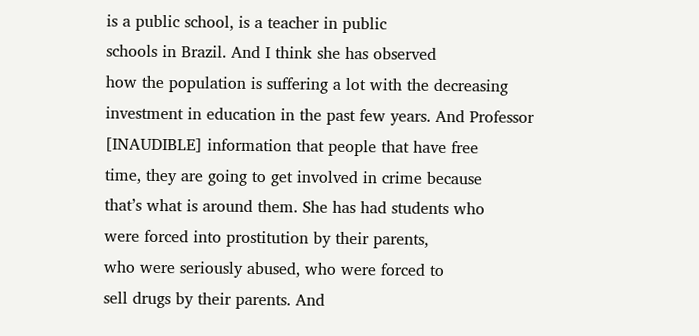is a public school, is a teacher in public
schools in Brazil. And I think she has observed
how the population is suffering a lot with the decreasing
investment in education in the past few years. And Professor
[INAUDIBLE] information that people that have free
time, they are going to get involved in crime because
that’s what is around them. She has had students who
were forced into prostitution by their parents,
who were seriously abused, who were forced to
sell drugs by their parents. And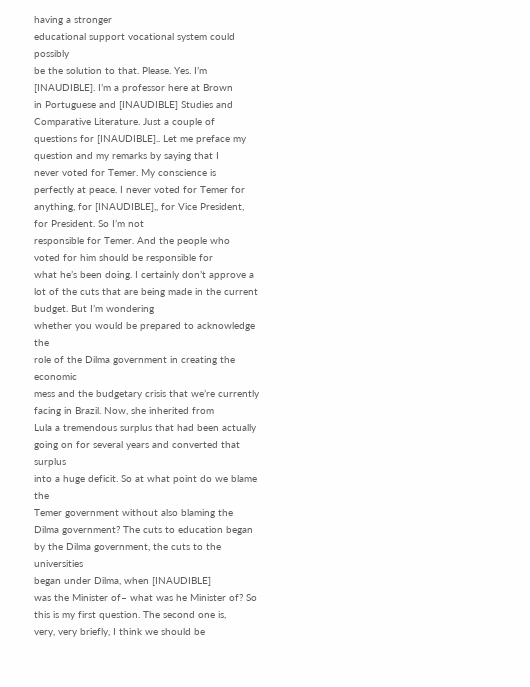having a stronger
educational support vocational system could possibly
be the solution to that. Please. Yes. I’m [INAUDIBLE]. I’m a professor here at Brown
in Portuguese and [INAUDIBLE] Studies and
Comparative Literature. Just a couple of
questions for [INAUDIBLE].. Let me preface my
question and my remarks by saying that I
never voted for Temer. My conscience is
perfectly at peace. I never voted for Temer for
anything, for [INAUDIBLE],, for Vice President,
for President. So I’m not
responsible for Temer. And the people who
voted for him should be responsible for
what he’s been doing. I certainly don’t approve a
lot of the cuts that are being made in the current budget. But I’m wondering
whether you would be prepared to acknowledge the
role of the Dilma government in creating the economic
mess and the budgetary crisis that we’re currently
facing in Brazil. Now, she inherited from
Lula a tremendous surplus that had been actually
going on for several years and converted that surplus
into a huge deficit. So at what point do we blame the
Temer government without also blaming the Dilma government? The cuts to education began
by the Dilma government, the cuts to the universities
began under Dilma, when [INAUDIBLE]
was the Minister of– what was he Minister of? So this is my first question. The second one is,
very, very briefly, I think we should be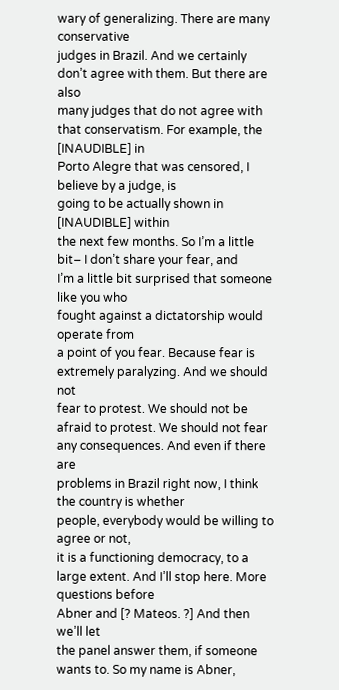wary of generalizing. There are many conservative
judges in Brazil. And we certainly
don’t agree with them. But there are also
many judges that do not agree with that conservatism. For example, the [INAUDIBLE] in
Porto Alegre that was censored, I believe by a judge, is
going to be actually shown in [INAUDIBLE] within
the next few months. So I’m a little bit– I don’t share your fear, and
I’m a little bit surprised that someone like you who
fought against a dictatorship would operate from
a point of you fear. Because fear is
extremely paralyzing. And we should not
fear to protest. We should not be
afraid to protest. We should not fear
any consequences. And even if there are
problems in Brazil right now, I think the country is whether
people, everybody would be willing to agree or not,
it is a functioning democracy, to a large extent. And I’ll stop here. More questions before
Abner and [? Mateos. ?] And then we’ll let
the panel answer them, if someone wants to. So my name is Abner,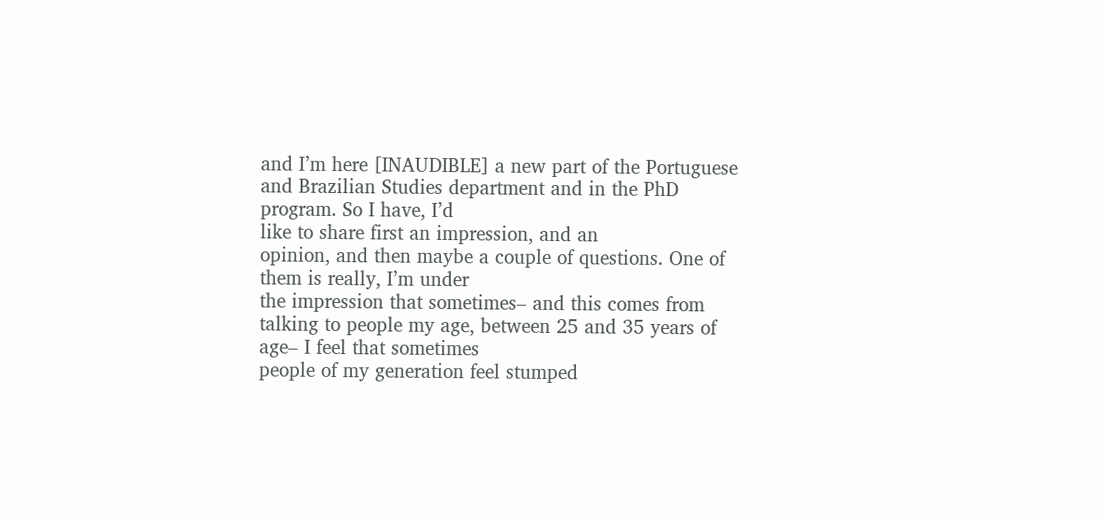and I’m here [INAUDIBLE] a new part of the Portuguese
and Brazilian Studies department and in the PhD program. So I have, I’d
like to share first an impression, and an
opinion, and then maybe a couple of questions. One of them is really, I’m under
the impression that sometimes– and this comes from
talking to people my age, between 25 and 35 years of age– I feel that sometimes
people of my generation feel stumped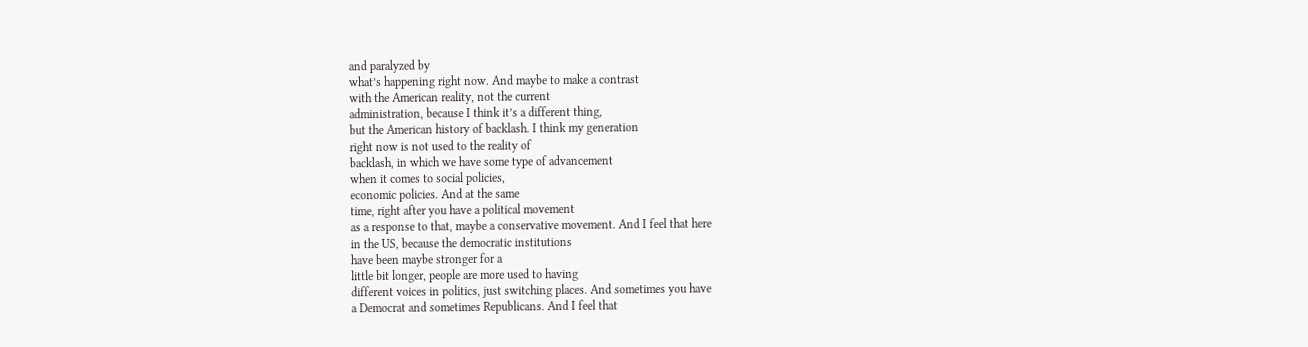and paralyzed by
what’s happening right now. And maybe to make a contrast
with the American reality, not the current
administration, because I think it’s a different thing,
but the American history of backlash. I think my generation
right now is not used to the reality of
backlash, in which we have some type of advancement
when it comes to social policies,
economic policies. And at the same
time, right after you have a political movement
as a response to that, maybe a conservative movement. And I feel that here
in the US, because the democratic institutions
have been maybe stronger for a
little bit longer, people are more used to having
different voices in politics, just switching places. And sometimes you have
a Democrat and sometimes Republicans. And I feel that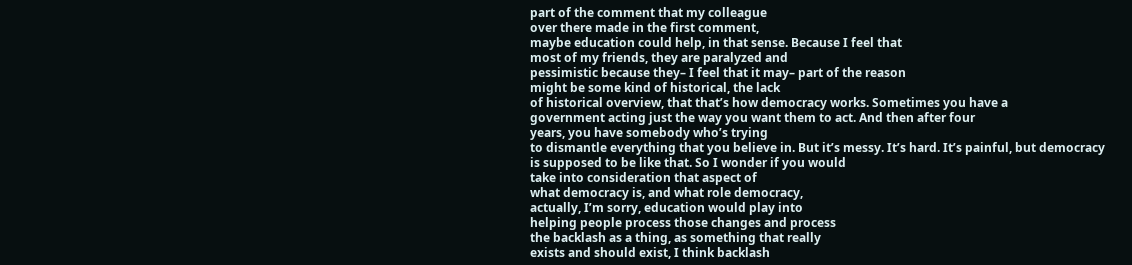part of the comment that my colleague
over there made in the first comment,
maybe education could help, in that sense. Because I feel that
most of my friends, they are paralyzed and
pessimistic because they– I feel that it may– part of the reason
might be some kind of historical, the lack
of historical overview, that that’s how democracy works. Sometimes you have a
government acting just the way you want them to act. And then after four
years, you have somebody who’s trying
to dismantle everything that you believe in. But it’s messy. It’s hard. It’s painful, but democracy
is supposed to be like that. So I wonder if you would
take into consideration that aspect of
what democracy is, and what role democracy,
actually, I’m sorry, education would play into
helping people process those changes and process
the backlash as a thing, as something that really
exists and should exist, I think backlash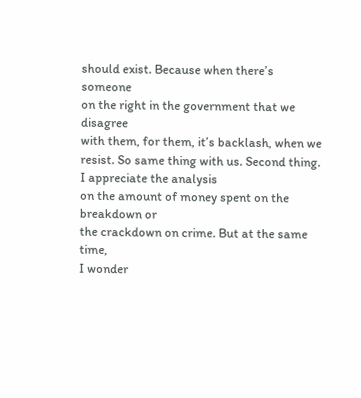should exist. Because when there’s someone
on the right in the government that we disagree
with them, for them, it’s backlash, when we resist. So same thing with us. Second thing. I appreciate the analysis
on the amount of money spent on the breakdown or
the crackdown on crime. But at the same time,
I wonder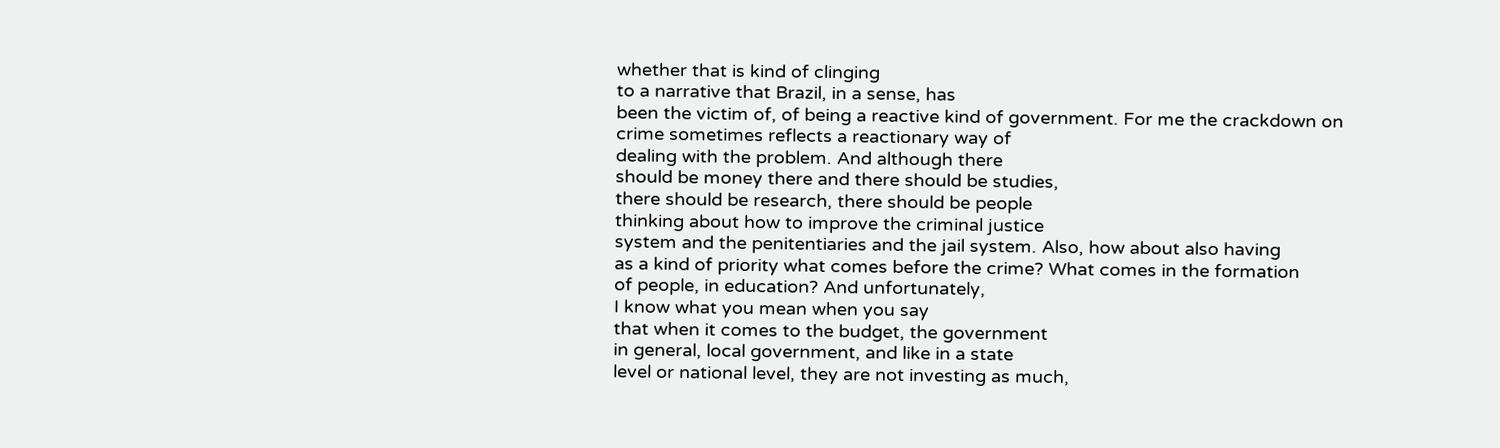whether that is kind of clinging
to a narrative that Brazil, in a sense, has
been the victim of, of being a reactive kind of government. For me the crackdown on
crime sometimes reflects a reactionary way of
dealing with the problem. And although there
should be money there and there should be studies,
there should be research, there should be people
thinking about how to improve the criminal justice
system and the penitentiaries and the jail system. Also, how about also having
as a kind of priority what comes before the crime? What comes in the formation
of people, in education? And unfortunately,
I know what you mean when you say
that when it comes to the budget, the government
in general, local government, and like in a state
level or national level, they are not investing as much,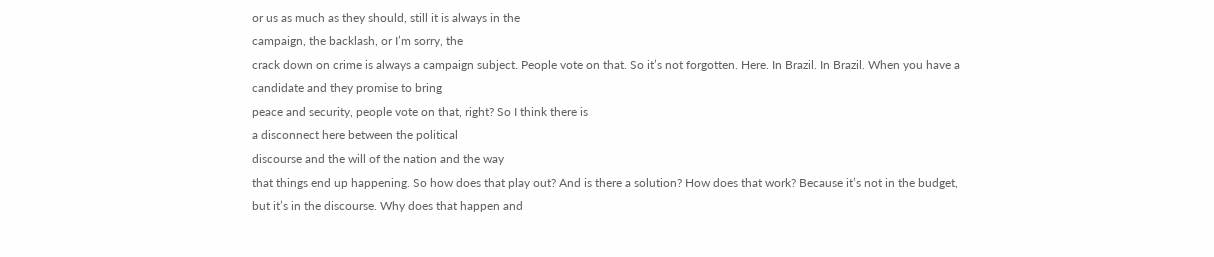or us as much as they should, still it is always in the
campaign, the backlash, or I’m sorry, the
crack down on crime is always a campaign subject. People vote on that. So it’s not forgotten. Here. In Brazil. In Brazil. When you have a
candidate and they promise to bring
peace and security, people vote on that, right? So I think there is
a disconnect here between the political
discourse and the will of the nation and the way
that things end up happening. So how does that play out? And is there a solution? How does that work? Because it’s not in the budget,
but it’s in the discourse. Why does that happen and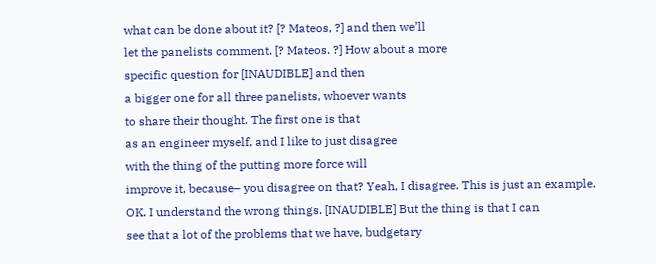what can be done about it? [? Mateos, ?] and then we’ll
let the panelists comment. [? Mateos. ?] How about a more
specific question for [INAUDIBLE] and then
a bigger one for all three panelists, whoever wants
to share their thought. The first one is that
as an engineer myself, and I like to just disagree
with the thing of the putting more force will
improve it, because– you disagree on that? Yeah, I disagree. This is just an example. OK. I understand the wrong things. [INAUDIBLE] But the thing is that I can
see that a lot of the problems that we have, budgetary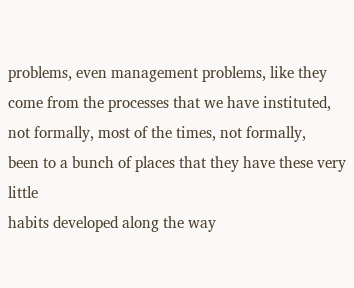problems, even management problems, like they
come from the processes that we have instituted,
not formally, most of the times, not formally,
been to a bunch of places that they have these very little
habits developed along the way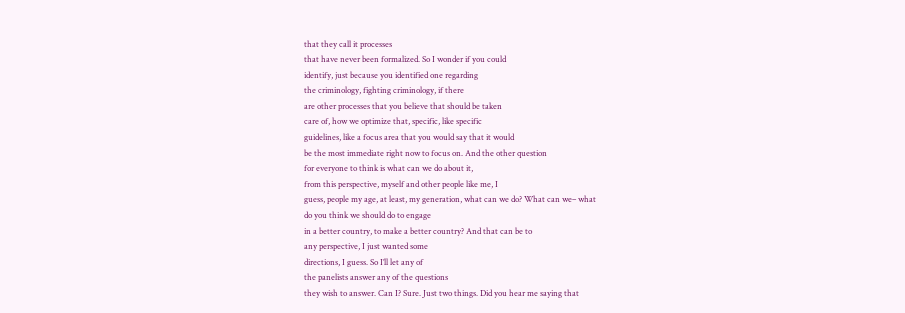that they call it processes
that have never been formalized. So I wonder if you could
identify, just because you identified one regarding
the criminology, fighting criminology, if there
are other processes that you believe that should be taken
care of, how we optimize that, specific, like specific
guidelines, like a focus area that you would say that it would
be the most immediate right now to focus on. And the other question
for everyone to think is what can we do about it,
from this perspective, myself and other people like me, I
guess, people my age, at least, my generation, what can we do? What can we– what
do you think we should do to engage
in a better country, to make a better country? And that can be to
any perspective, I just wanted some
directions, I guess. So I’ll let any of
the panelists answer any of the questions
they wish to answer. Can I? Sure. Just two things. Did you hear me saying that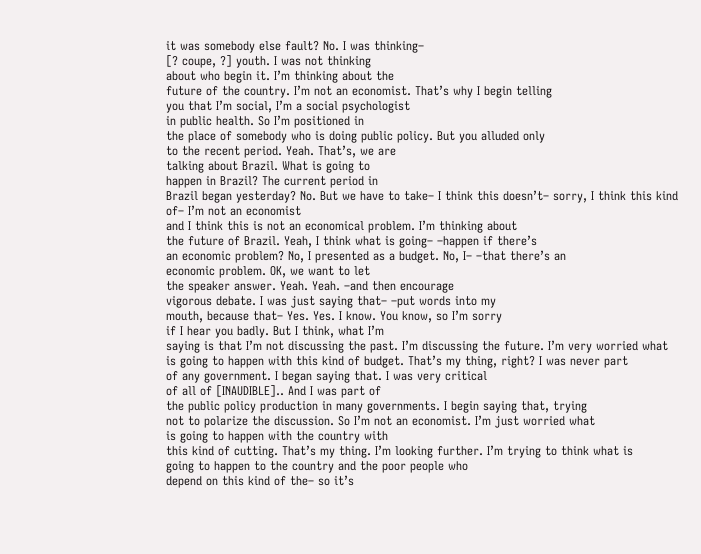it was somebody else fault? No. I was thinking–
[? coupe, ?] youth. I was not thinking
about who begin it. I’m thinking about the
future of the country. I’m not an economist. That’s why I begin telling
you that I’m social, I’m a social psychologist
in public health. So I’m positioned in
the place of somebody who is doing public policy. But you alluded only
to the recent period. Yeah. That’s, we are
talking about Brazil. What is going to
happen in Brazil? The current period in
Brazil began yesterday? No. But we have to take– I think this doesn’t– sorry, I think this kind of– I’m not an economist
and I think this is not an economical problem. I’m thinking about
the future of Brazil. Yeah, I think what is going– –happen if there’s
an economic problem? No, I presented as a budget. No, I– –that there’s an
economic problem. OK, we want to let
the speaker answer. Yeah. Yeah. –and then encourage
vigorous debate. I was just saying that– –put words into my
mouth, because that– Yes. Yes. I know. You know, so I’m sorry
if I hear you badly. But I think, what I’m
saying is that I’m not discussing the past. I’m discussing the future. I’m very worried what
is going to happen with this kind of budget. That’s my thing, right? I was never part
of any government. I began saying that. I was very critical
of all of [INAUDIBLE].. And I was part of
the public policy production in many governments. I begin saying that, trying
not to polarize the discussion. So I’m not an economist. I’m just worried what
is going to happen with the country with
this kind of cutting. That’s my thing. I’m looking further. I’m trying to think what is
going to happen to the country and the poor people who
depend on this kind of the– so it’s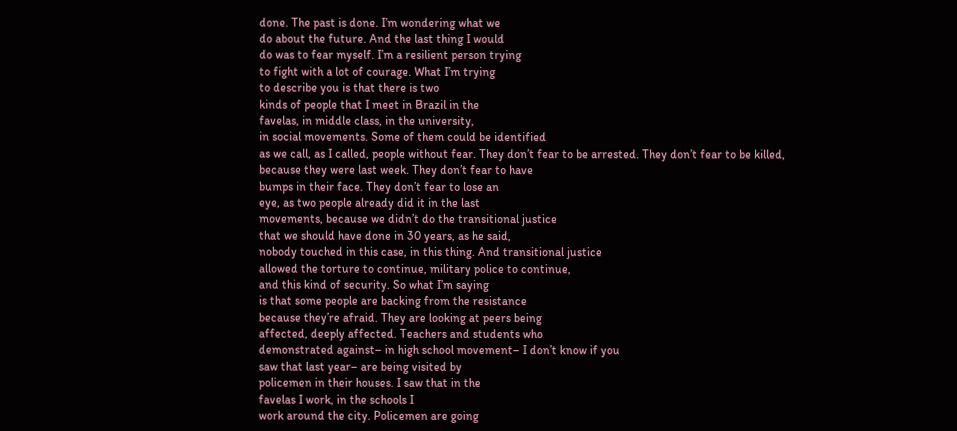done. The past is done. I’m wondering what we
do about the future. And the last thing I would
do was to fear myself. I’m a resilient person trying
to fight with a lot of courage. What I’m trying
to describe you is that there is two
kinds of people that I meet in Brazil in the
favelas, in middle class, in the university,
in social movements. Some of them could be identified
as we call, as I called, people without fear. They don’t fear to be arrested. They don’t fear to be killed,
because they were last week. They don’t fear to have
bumps in their face. They don’t fear to lose an
eye, as two people already did it in the last
movements, because we didn’t do the transitional justice
that we should have done in 30 years, as he said,
nobody touched in this case, in this thing. And transitional justice
allowed the torture to continue, military police to continue,
and this kind of security. So what I’m saying
is that some people are backing from the resistance
because they’re afraid. They are looking at peers being
affected, deeply affected. Teachers and students who
demonstrated against– in high school movement– I don’t know if you
saw that last year– are being visited by
policemen in their houses. I saw that in the
favelas I work, in the schools I
work around the city. Policemen are going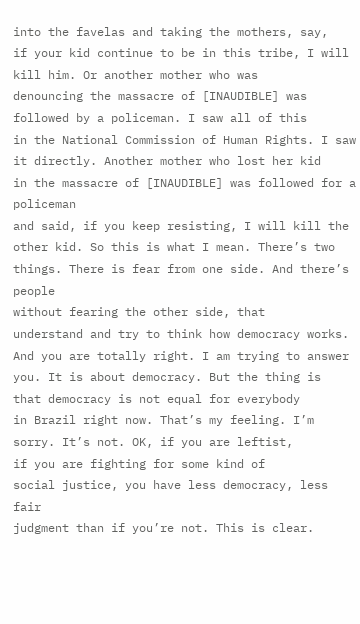into the favelas and taking the mothers, say,
if your kid continue to be in this tribe, I will kill him. Or another mother who was
denouncing the massacre of [INAUDIBLE] was
followed by a policeman. I saw all of this
in the National Commission of Human Rights. I saw it directly. Another mother who lost her kid
in the massacre of [INAUDIBLE] was followed for a policeman
and said, if you keep resisting, I will kill the other kid. So this is what I mean. There’s two things. There is fear from one side. And there’s people
without fearing the other side, that
understand and try to think how democracy works. And you are totally right. I am trying to answer you. It is about democracy. But the thing is
that democracy is not equal for everybody
in Brazil right now. That’s my feeling. I’m sorry. It’s not. OK, if you are leftist,
if you are fighting for some kind of
social justice, you have less democracy, less fair
judgment than if you’re not. This is clear.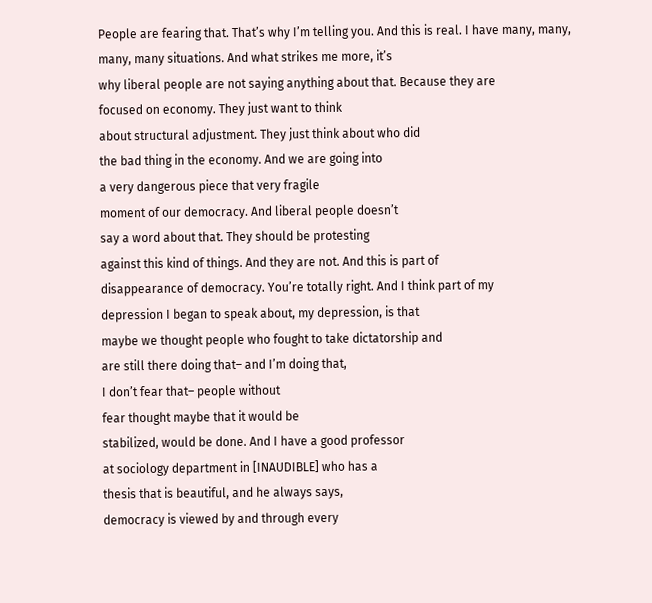People are fearing that. That’s why I’m telling you. And this is real. I have many, many,
many, many situations. And what strikes me more, it’s
why liberal people are not saying anything about that. Because they are
focused on economy. They just want to think
about structural adjustment. They just think about who did
the bad thing in the economy. And we are going into
a very dangerous piece that very fragile
moment of our democracy. And liberal people doesn’t
say a word about that. They should be protesting
against this kind of things. And they are not. And this is part of
disappearance of democracy. You’re totally right. And I think part of my
depression I began to speak about, my depression, is that
maybe we thought people who fought to take dictatorship and
are still there doing that– and I’m doing that,
I don’t fear that– people without
fear thought maybe that it would be
stabilized, would be done. And I have a good professor
at sociology department in [INAUDIBLE] who has a
thesis that is beautiful, and he always says,
democracy is viewed by and through every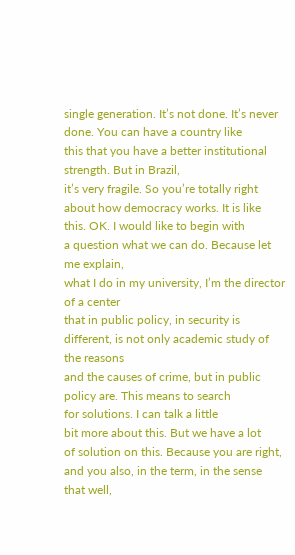single generation. It’s not done. It’s never done. You can have a country like
this that you have a better institutional strength. But in Brazil,
it’s very fragile. So you’re totally right
about how democracy works. It is like this. OK. I would like to begin with
a question what we can do. Because let me explain,
what I do in my university, I’m the director of a center
that in public policy, in security is
different, is not only academic study of the reasons
and the causes of crime, but in public policy are. This means to search
for solutions. I can talk a little
bit more about this. But we have a lot
of solution on this. Because you are right,
and you also, in the term, in the sense that well,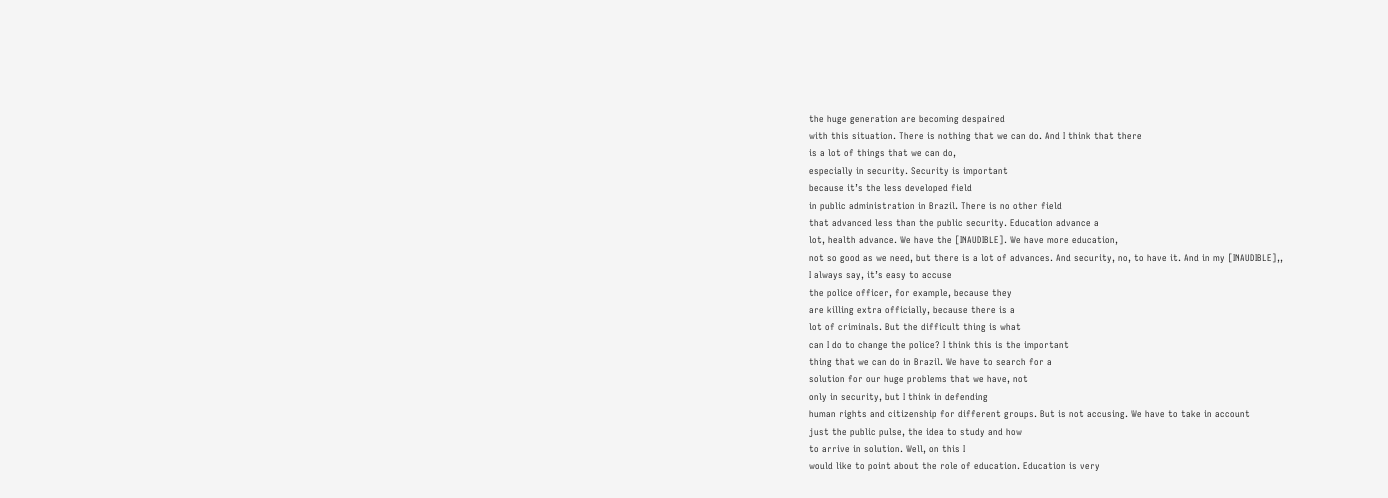the huge generation are becoming despaired
with this situation. There is nothing that we can do. And I think that there
is a lot of things that we can do,
especially in security. Security is important
because it’s the less developed field
in public administration in Brazil. There is no other field
that advanced less than the public security. Education advance a
lot, health advance. We have the [INAUDIBLE]. We have more education,
not so good as we need, but there is a lot of advances. And security, no, to have it. And in my [INAUDIBLE],,
I always say, it’s easy to accuse
the police officer, for example, because they
are killing extra officially, because there is a
lot of criminals. But the difficult thing is what
can I do to change the police? I think this is the important
thing that we can do in Brazil. We have to search for a
solution for our huge problems that we have, not
only in security, but I think in defending
human rights and citizenship for different groups. But is not accusing. We have to take in account
just the public pulse, the idea to study and how
to arrive in solution. Well, on this I
would like to point about the role of education. Education is very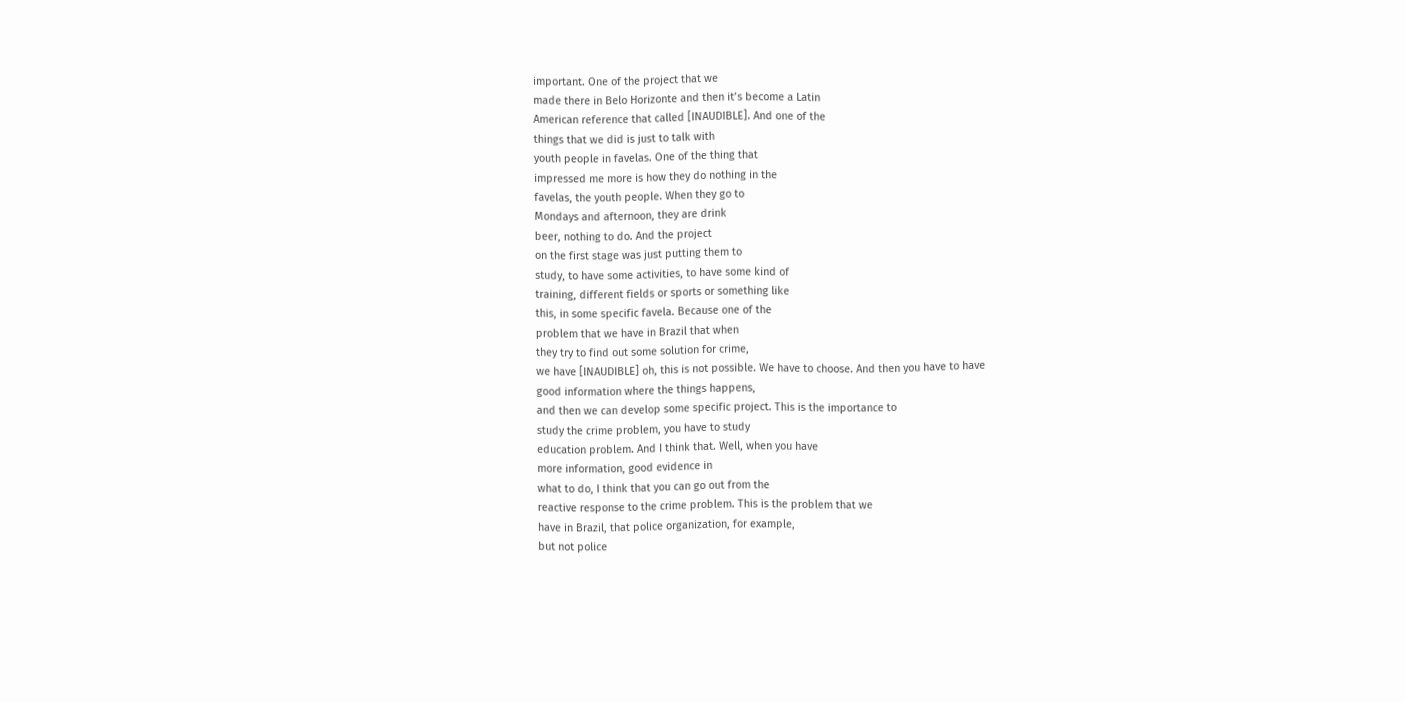important. One of the project that we
made there in Belo Horizonte and then it’s become a Latin
American reference that called [INAUDIBLE]. And one of the
things that we did is just to talk with
youth people in favelas. One of the thing that
impressed me more is how they do nothing in the
favelas, the youth people. When they go to
Mondays and afternoon, they are drink
beer, nothing to do. And the project
on the first stage was just putting them to
study, to have some activities, to have some kind of
training, different fields or sports or something like
this, in some specific favela. Because one of the
problem that we have in Brazil that when
they try to find out some solution for crime,
we have [INAUDIBLE] oh, this is not possible. We have to choose. And then you have to have
good information where the things happens,
and then we can develop some specific project. This is the importance to
study the crime problem, you have to study
education problem. And I think that. Well, when you have
more information, good evidence in
what to do, I think that you can go out from the
reactive response to the crime problem. This is the problem that we
have in Brazil, that police organization, for example,
but not police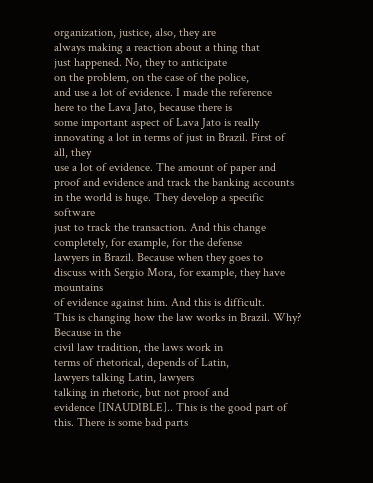organization, justice, also, they are
always making a reaction about a thing that
just happened. No, they to anticipate
on the problem, on the case of the police,
and use a lot of evidence. I made the reference
here to the Lava Jato, because there is
some important aspect of Lava Jato is really
innovating a lot in terms of just in Brazil. First of all, they
use a lot of evidence. The amount of paper and
proof and evidence and track the banking accounts
in the world is huge. They develop a specific software
just to track the transaction. And this change
completely, for example, for the defense
lawyers in Brazil. Because when they goes to
discuss with Sergio Mora, for example, they have mountains
of evidence against him. And this is difficult.
This is changing how the law works in Brazil. Why? Because in the
civil law tradition, the laws work in
terms of rhetorical, depends of Latin,
lawyers talking Latin, lawyers
talking in rhetoric, but not proof and
evidence [INAUDIBLE].. This is the good part of this. There is some bad parts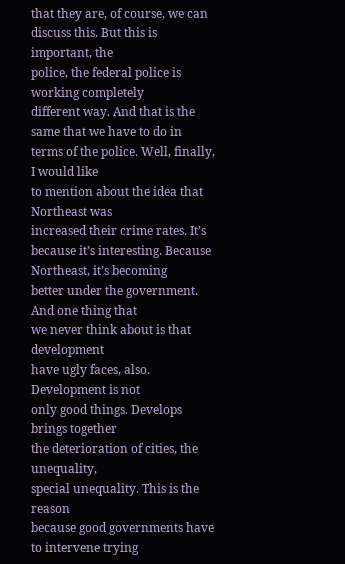that they are, of course, we can discuss this. But this is important, the
police, the federal police is working completely
different way. And that is the
same that we have to do in terms of the police. Well, finally, I would like
to mention about the idea that Northeast was
increased their crime rates. It’s because it’s interesting. Because Northeast, it’s becoming
better under the government. And one thing that
we never think about is that development
have ugly faces, also. Development is not
only good things. Develops brings together
the deterioration of cities, the unequality,
special unequality. This is the reason
because good governments have to intervene trying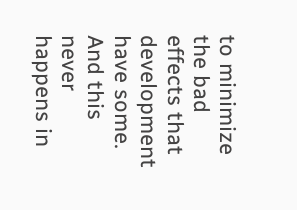to minimize the bad effects that development have some. And this never
happens in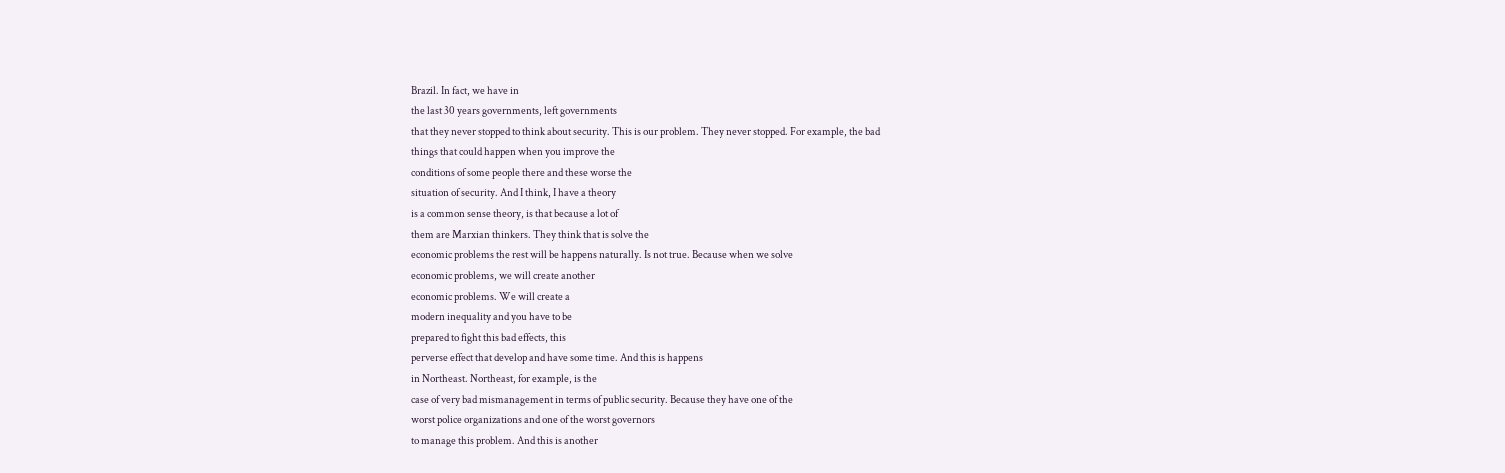Brazil. In fact, we have in
the last 30 years governments, left governments
that they never stopped to think about security. This is our problem. They never stopped. For example, the bad
things that could happen when you improve the
conditions of some people there and these worse the
situation of security. And I think, I have a theory
is a common sense theory, is that because a lot of
them are Marxian thinkers. They think that is solve the
economic problems the rest will be happens naturally. Is not true. Because when we solve
economic problems, we will create another
economic problems. We will create a
modern inequality and you have to be
prepared to fight this bad effects, this
perverse effect that develop and have some time. And this is happens
in Northeast. Northeast, for example, is the
case of very bad mismanagement in terms of public security. Because they have one of the
worst police organizations and one of the worst governors
to manage this problem. And this is another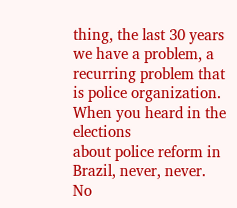thing, the last 30 years we have a problem, a
recurring problem that is police organization. When you heard in the elections
about police reform in Brazil, never, never. No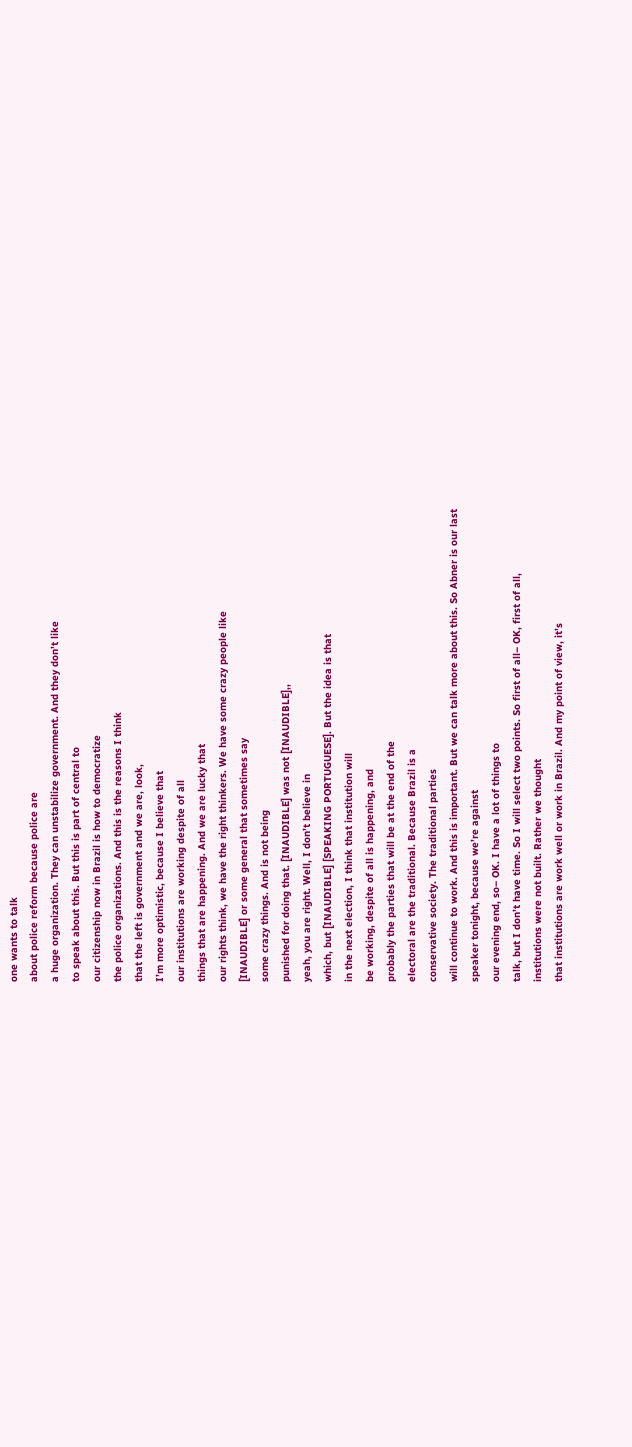one wants to talk
about police reform because police are
a huge organization. They can unstabilize government. And they don’t like
to speak about this. But this is part of central to
our citizenship now in Brazil is how to democratize
the police organizations. And this is the reasons I think
that the left is government and we are, look,
I’m more optimistic, because I believe that
our institutions are working despite of all
things that are happening. And we are lucky that
our rights think, we have the right thinkers. We have some crazy people like
[INAUDIBLE] or some general that sometimes say
some crazy things. And is not being
punished for doing that. [INAUDIBLE] was not [INAUDIBLE],,
yeah, you are right. Well, I don’t believe in
which, but [INAUDIBLE] [SPEAKING PORTUGUESE]. But the idea is that
in the next election, I think that institution will
be working, despite of all is happening, and
probably the parties that will be at the end of the
electoral are the traditional. Because Brazil is a
conservative society. The traditional parties
will continue to work. And this is important. But we can talk more about this. So Abner is our last
speaker tonight, because we’re against
our evening end, so– OK. I have a lot of things to
talk, but I don’t have time. So I will select two points. So first of all– OK, first of all,
institutions were not built. Rather we thought
that institutions are work well or work in Brazil. And my point of view, it’s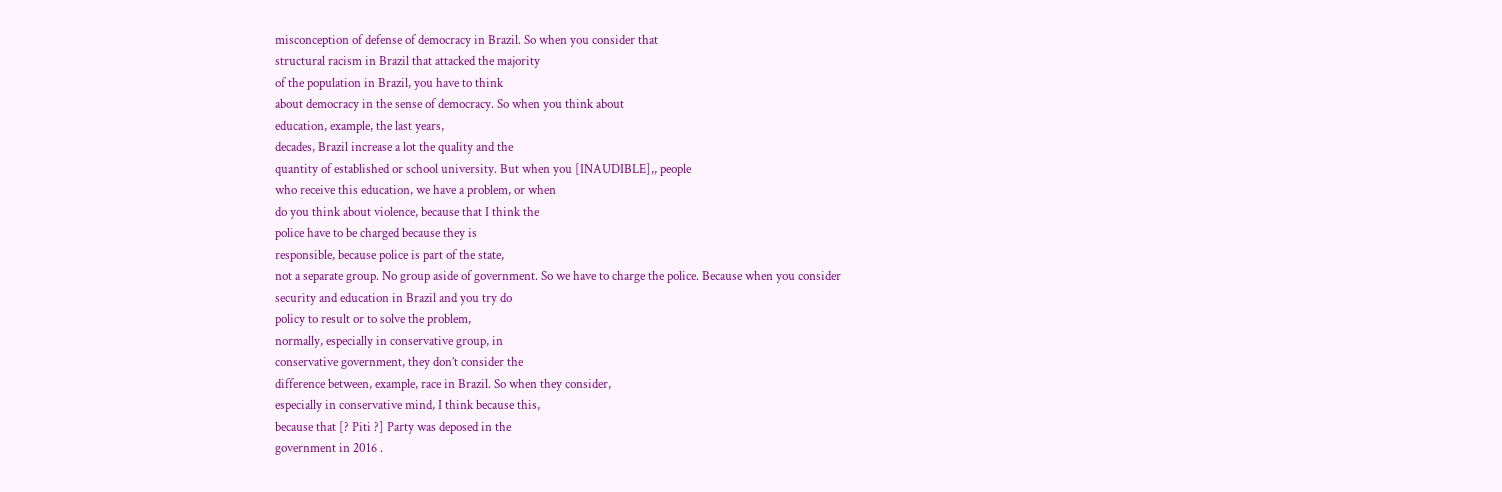misconception of defense of democracy in Brazil. So when you consider that
structural racism in Brazil that attacked the majority
of the population in Brazil, you have to think
about democracy in the sense of democracy. So when you think about
education, example, the last years,
decades, Brazil increase a lot the quality and the
quantity of established or school university. But when you [INAUDIBLE],, people
who receive this education, we have a problem, or when
do you think about violence, because that I think the
police have to be charged because they is
responsible, because police is part of the state,
not a separate group. No group aside of government. So we have to charge the police. Because when you consider
security and education in Brazil and you try do
policy to result or to solve the problem,
normally, especially in conservative group, in
conservative government, they don’t consider the
difference between, example, race in Brazil. So when they consider,
especially in conservative mind, I think because this,
because that [? Piti ?] Party was deposed in the
government in 2016 .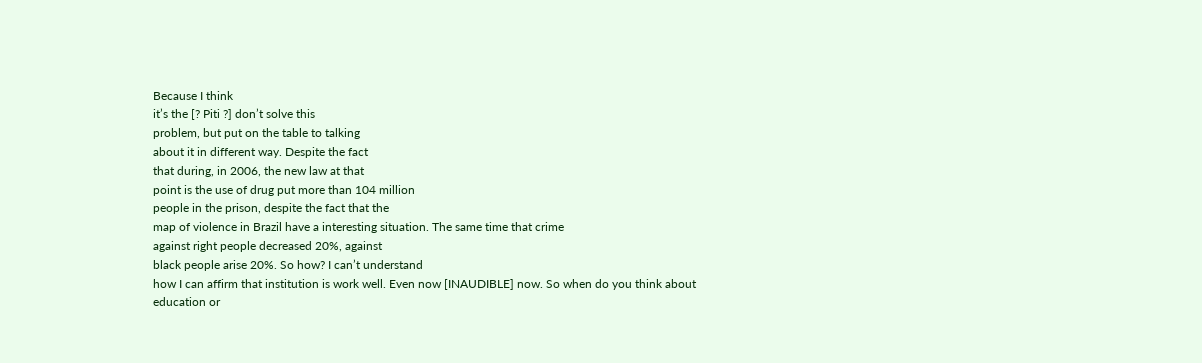Because I think
it’s the [? Piti ?] don’t solve this
problem, but put on the table to talking
about it in different way. Despite the fact
that during, in 2006, the new law at that
point is the use of drug put more than 104 million
people in the prison, despite the fact that the
map of violence in Brazil have a interesting situation. The same time that crime
against right people decreased 20%, against
black people arise 20%. So how? I can’t understand
how I can affirm that institution is work well. Even now [INAUDIBLE] now. So when do you think about
education or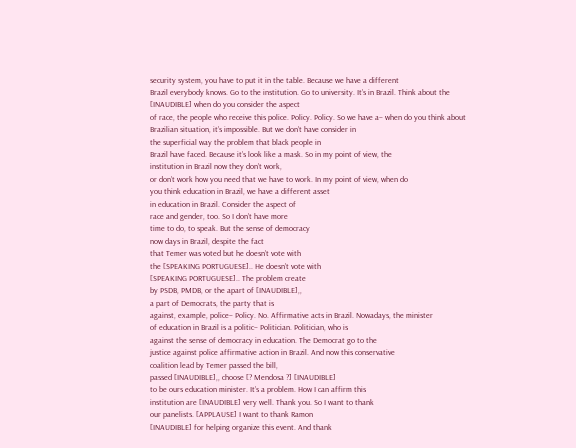security system, you have to put it in the table. Because we have a different
Brazil everybody knows. Go to the institution. Go to university. It’s in Brazil. Think about the
[INAUDIBLE] when do you consider the aspect
of race, the people who receive this police. Policy. Policy. So we have a– when do you think about
Brazilian situation, it’s impossible. But we don’t have consider in
the superficial way the problem that black people in
Brazil have faced. Because it’s look like a mask. So in my point of view, the
institution in Brazil now they don’t work,
or don’t work how you need that we have to work. In my point of view, when do
you think education in Brazil, we have a different asset
in education in Brazil. Consider the aspect of
race and gender, too. So I don’t have more
time to do, to speak. But the sense of democracy
now days in Brazil, despite the fact
that Temer was voted but he doesn’t vote with
the [SPEAKING PORTUGUESE].. He doesn’t vote with
[SPEAKING PORTUGUESE].. The problem create
by PSDB, PMDB, or the apart of [INAUDIBLE],,
a part of Democrats, the party that is
against, example, police– Policy. No. Affirmative acts in Brazil. Nowadays, the minister
of education in Brazil is a politic– Politician. Politician, who is
against the sense of democracy in education. The Democrat go to the
justice against police affirmative action in Brazil. And now this conservative
coalition lead by Temer passed the bill,
passed [INAUDIBLE],, choose [? Mendosa ?] [INAUDIBLE]
to be ours education minister. It’s a problem. How I can affirm this
institution are [INAUDIBLE] very well. Thank you. So I want to thank
our panelists. [APPLAUSE] I want to thank Ramon
[INAUDIBLE] for helping organize this event. And thank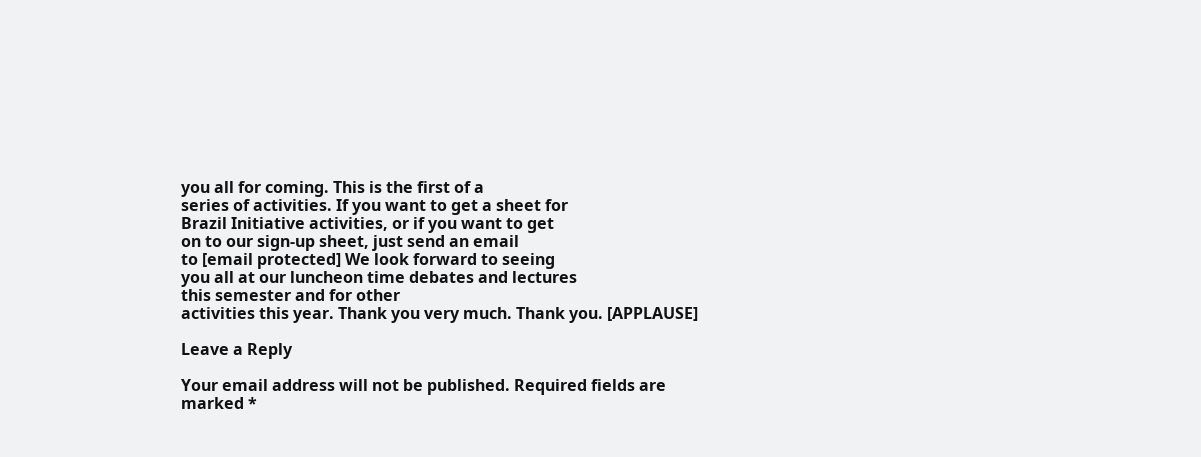you all for coming. This is the first of a
series of activities. If you want to get a sheet for
Brazil Initiative activities, or if you want to get
on to our sign-up sheet, just send an email
to [email protected] We look forward to seeing
you all at our luncheon time debates and lectures
this semester and for other
activities this year. Thank you very much. Thank you. [APPLAUSE]

Leave a Reply

Your email address will not be published. Required fields are marked *